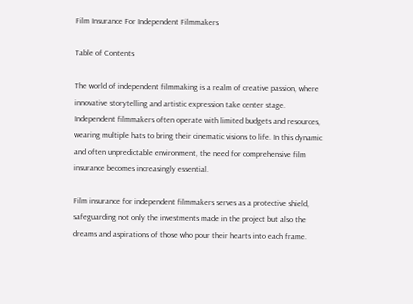Film Insurance For Independent Filmmakers

Table of Contents

The world of independent filmmaking is a realm of creative passion, where innovative storytelling and artistic expression take center stage. Independent filmmakers often operate with limited budgets and resources, wearing multiple hats to bring their cinematic visions to life. In this dynamic and often unpredictable environment, the need for comprehensive film insurance becomes increasingly essential.

Film insurance for independent filmmakers serves as a protective shield, safeguarding not only the investments made in the project but also the dreams and aspirations of those who pour their hearts into each frame.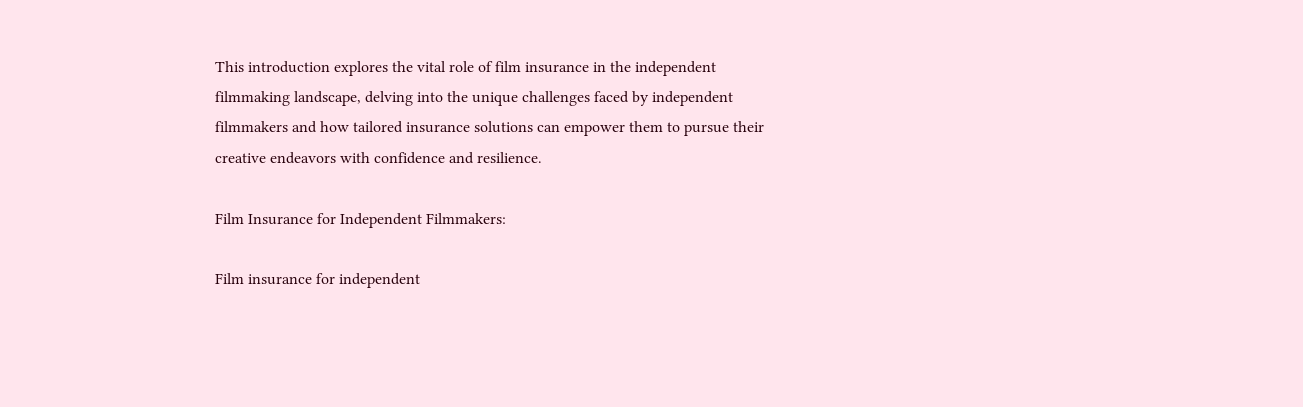This introduction explores the vital role of film insurance in the independent filmmaking landscape, delving into the unique challenges faced by independent filmmakers and how tailored insurance solutions can empower them to pursue their creative endeavors with confidence and resilience.

Film Insurance for Independent Filmmakers:

Film insurance for independent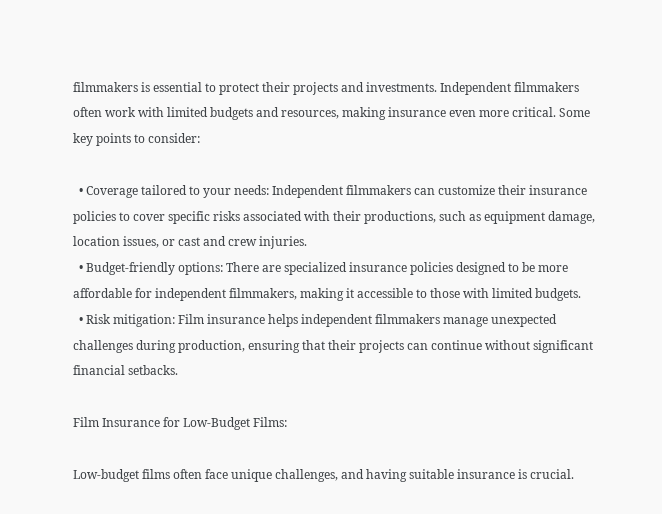filmmakers is essential to protect their projects and investments. Independent filmmakers often work with limited budgets and resources, making insurance even more critical. Some key points to consider:

  • Coverage tailored to your needs: Independent filmmakers can customize their insurance policies to cover specific risks associated with their productions, such as equipment damage, location issues, or cast and crew injuries.
  • Budget-friendly options: There are specialized insurance policies designed to be more affordable for independent filmmakers, making it accessible to those with limited budgets.
  • Risk mitigation: Film insurance helps independent filmmakers manage unexpected challenges during production, ensuring that their projects can continue without significant financial setbacks.

Film Insurance for Low-Budget Films:

Low-budget films often face unique challenges, and having suitable insurance is crucial.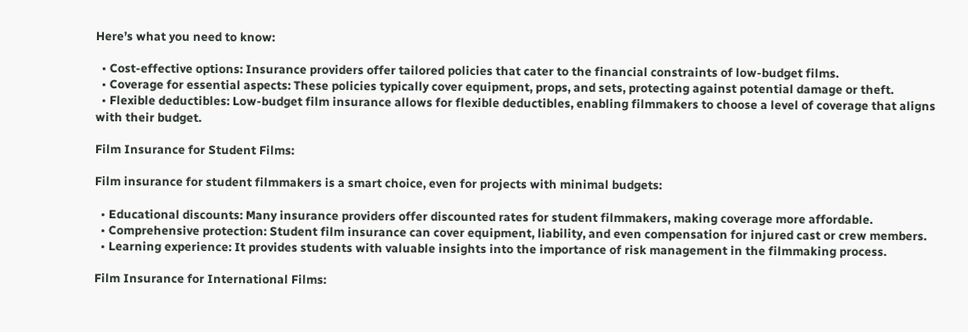Here’s what you need to know:

  • Cost-effective options: Insurance providers offer tailored policies that cater to the financial constraints of low-budget films.
  • Coverage for essential aspects: These policies typically cover equipment, props, and sets, protecting against potential damage or theft.
  • Flexible deductibles: Low-budget film insurance allows for flexible deductibles, enabling filmmakers to choose a level of coverage that aligns with their budget.

Film Insurance for Student Films:

Film insurance for student filmmakers is a smart choice, even for projects with minimal budgets:

  • Educational discounts: Many insurance providers offer discounted rates for student filmmakers, making coverage more affordable.
  • Comprehensive protection: Student film insurance can cover equipment, liability, and even compensation for injured cast or crew members.
  • Learning experience: It provides students with valuable insights into the importance of risk management in the filmmaking process.

Film Insurance for International Films: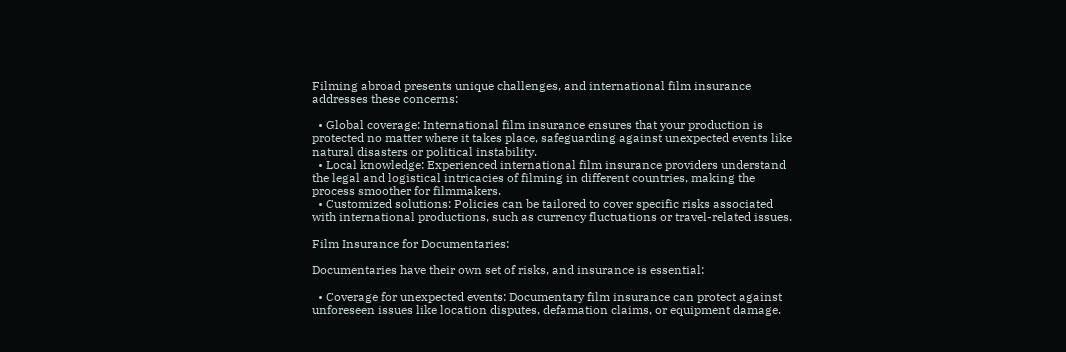Filming abroad presents unique challenges, and international film insurance addresses these concerns:

  • Global coverage: International film insurance ensures that your production is protected no matter where it takes place, safeguarding against unexpected events like natural disasters or political instability.
  • Local knowledge: Experienced international film insurance providers understand the legal and logistical intricacies of filming in different countries, making the process smoother for filmmakers.
  • Customized solutions: Policies can be tailored to cover specific risks associated with international productions, such as currency fluctuations or travel-related issues.

Film Insurance for Documentaries:

Documentaries have their own set of risks, and insurance is essential:

  • Coverage for unexpected events: Documentary film insurance can protect against unforeseen issues like location disputes, defamation claims, or equipment damage.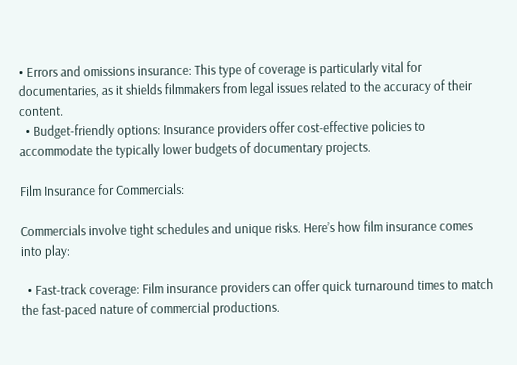• Errors and omissions insurance: This type of coverage is particularly vital for documentaries, as it shields filmmakers from legal issues related to the accuracy of their content.
  • Budget-friendly options: Insurance providers offer cost-effective policies to accommodate the typically lower budgets of documentary projects.

Film Insurance for Commercials:

Commercials involve tight schedules and unique risks. Here’s how film insurance comes into play:

  • Fast-track coverage: Film insurance providers can offer quick turnaround times to match the fast-paced nature of commercial productions.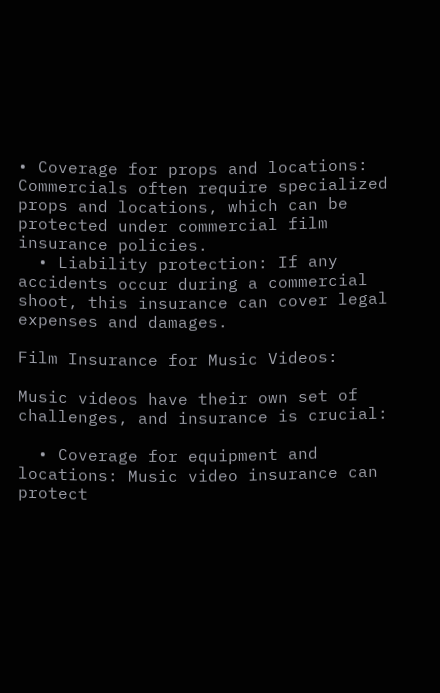• Coverage for props and locations: Commercials often require specialized props and locations, which can be protected under commercial film insurance policies.
  • Liability protection: If any accidents occur during a commercial shoot, this insurance can cover legal expenses and damages.

Film Insurance for Music Videos:

Music videos have their own set of challenges, and insurance is crucial:

  • Coverage for equipment and locations: Music video insurance can protect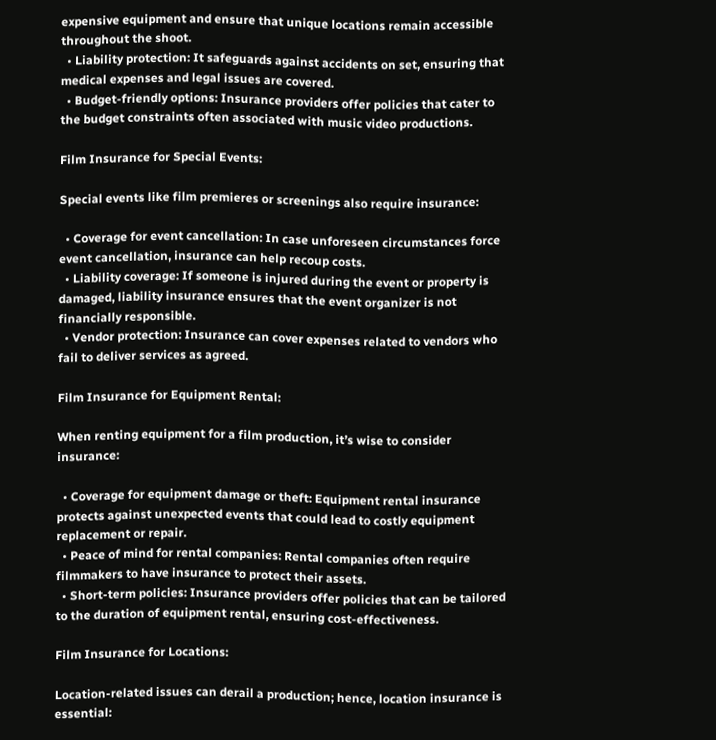expensive equipment and ensure that unique locations remain accessible throughout the shoot.
  • Liability protection: It safeguards against accidents on set, ensuring that medical expenses and legal issues are covered.
  • Budget-friendly options: Insurance providers offer policies that cater to the budget constraints often associated with music video productions.

Film Insurance for Special Events:

Special events like film premieres or screenings also require insurance:

  • Coverage for event cancellation: In case unforeseen circumstances force event cancellation, insurance can help recoup costs.
  • Liability coverage: If someone is injured during the event or property is damaged, liability insurance ensures that the event organizer is not financially responsible.
  • Vendor protection: Insurance can cover expenses related to vendors who fail to deliver services as agreed.

Film Insurance for Equipment Rental:

When renting equipment for a film production, it’s wise to consider insurance:

  • Coverage for equipment damage or theft: Equipment rental insurance protects against unexpected events that could lead to costly equipment replacement or repair.
  • Peace of mind for rental companies: Rental companies often require filmmakers to have insurance to protect their assets.
  • Short-term policies: Insurance providers offer policies that can be tailored to the duration of equipment rental, ensuring cost-effectiveness.

Film Insurance for Locations:

Location-related issues can derail a production; hence, location insurance is essential: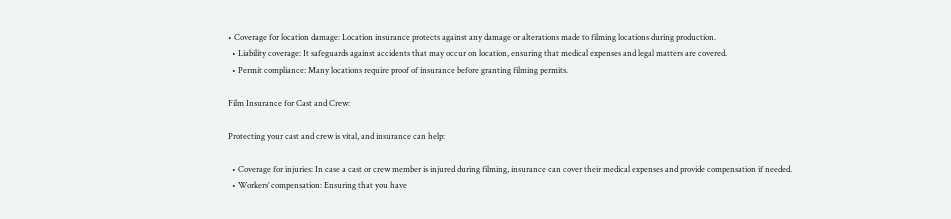• Coverage for location damage: Location insurance protects against any damage or alterations made to filming locations during production.
  • Liability coverage: It safeguards against accidents that may occur on location, ensuring that medical expenses and legal matters are covered.
  • Permit compliance: Many locations require proof of insurance before granting filming permits.

Film Insurance for Cast and Crew:

Protecting your cast and crew is vital, and insurance can help:

  • Coverage for injuries: In case a cast or crew member is injured during filming, insurance can cover their medical expenses and provide compensation if needed.
  • Workers’ compensation: Ensuring that you have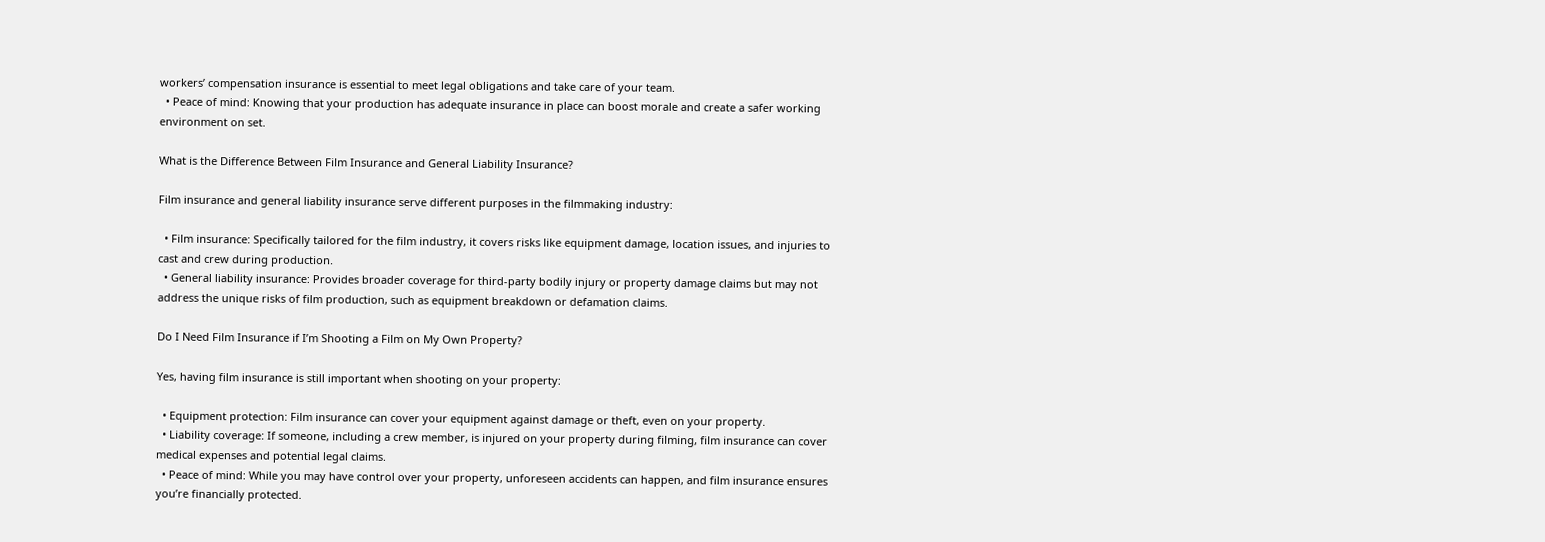workers’ compensation insurance is essential to meet legal obligations and take care of your team.
  • Peace of mind: Knowing that your production has adequate insurance in place can boost morale and create a safer working environment on set.

What is the Difference Between Film Insurance and General Liability Insurance?

Film insurance and general liability insurance serve different purposes in the filmmaking industry:

  • Film insurance: Specifically tailored for the film industry, it covers risks like equipment damage, location issues, and injuries to cast and crew during production.
  • General liability insurance: Provides broader coverage for third-party bodily injury or property damage claims but may not address the unique risks of film production, such as equipment breakdown or defamation claims.

Do I Need Film Insurance if I’m Shooting a Film on My Own Property?

Yes, having film insurance is still important when shooting on your property:

  • Equipment protection: Film insurance can cover your equipment against damage or theft, even on your property.
  • Liability coverage: If someone, including a crew member, is injured on your property during filming, film insurance can cover medical expenses and potential legal claims.
  • Peace of mind: While you may have control over your property, unforeseen accidents can happen, and film insurance ensures you’re financially protected.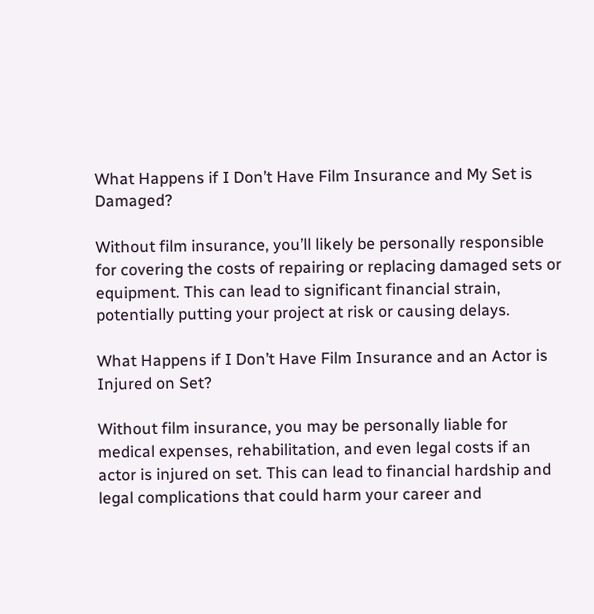What Happens if I Don’t Have Film Insurance and My Set is Damaged?

Without film insurance, you’ll likely be personally responsible for covering the costs of repairing or replacing damaged sets or equipment. This can lead to significant financial strain, potentially putting your project at risk or causing delays.

What Happens if I Don’t Have Film Insurance and an Actor is Injured on Set?

Without film insurance, you may be personally liable for medical expenses, rehabilitation, and even legal costs if an actor is injured on set. This can lead to financial hardship and legal complications that could harm your career and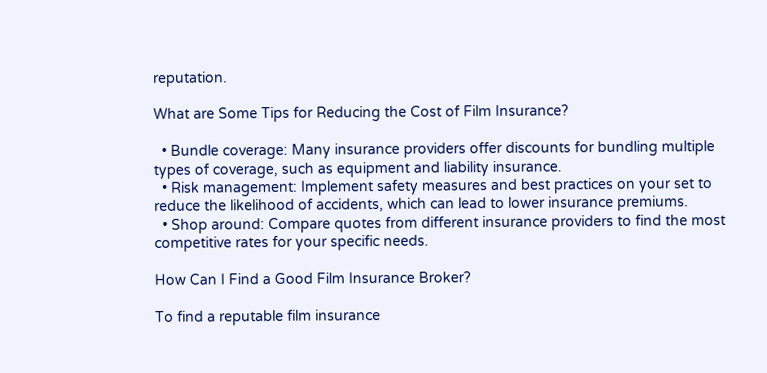reputation.

What are Some Tips for Reducing the Cost of Film Insurance?

  • Bundle coverage: Many insurance providers offer discounts for bundling multiple types of coverage, such as equipment and liability insurance.
  • Risk management: Implement safety measures and best practices on your set to reduce the likelihood of accidents, which can lead to lower insurance premiums.
  • Shop around: Compare quotes from different insurance providers to find the most competitive rates for your specific needs.

How Can I Find a Good Film Insurance Broker?

To find a reputable film insurance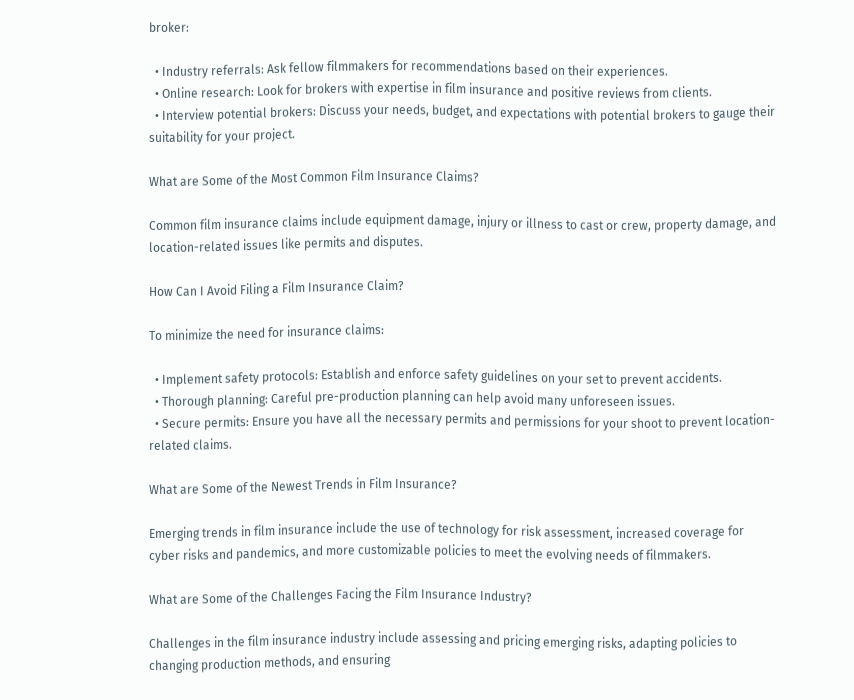broker:

  • Industry referrals: Ask fellow filmmakers for recommendations based on their experiences.
  • Online research: Look for brokers with expertise in film insurance and positive reviews from clients.
  • Interview potential brokers: Discuss your needs, budget, and expectations with potential brokers to gauge their suitability for your project.

What are Some of the Most Common Film Insurance Claims?

Common film insurance claims include equipment damage, injury or illness to cast or crew, property damage, and location-related issues like permits and disputes.

How Can I Avoid Filing a Film Insurance Claim?

To minimize the need for insurance claims:

  • Implement safety protocols: Establish and enforce safety guidelines on your set to prevent accidents.
  • Thorough planning: Careful pre-production planning can help avoid many unforeseen issues.
  • Secure permits: Ensure you have all the necessary permits and permissions for your shoot to prevent location-related claims.

What are Some of the Newest Trends in Film Insurance?

Emerging trends in film insurance include the use of technology for risk assessment, increased coverage for cyber risks and pandemics, and more customizable policies to meet the evolving needs of filmmakers.

What are Some of the Challenges Facing the Film Insurance Industry?

Challenges in the film insurance industry include assessing and pricing emerging risks, adapting policies to changing production methods, and ensuring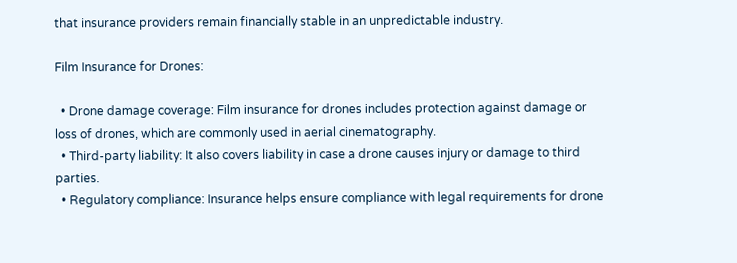that insurance providers remain financially stable in an unpredictable industry.

Film Insurance for Drones:

  • Drone damage coverage: Film insurance for drones includes protection against damage or loss of drones, which are commonly used in aerial cinematography.
  • Third-party liability: It also covers liability in case a drone causes injury or damage to third parties.
  • Regulatory compliance: Insurance helps ensure compliance with legal requirements for drone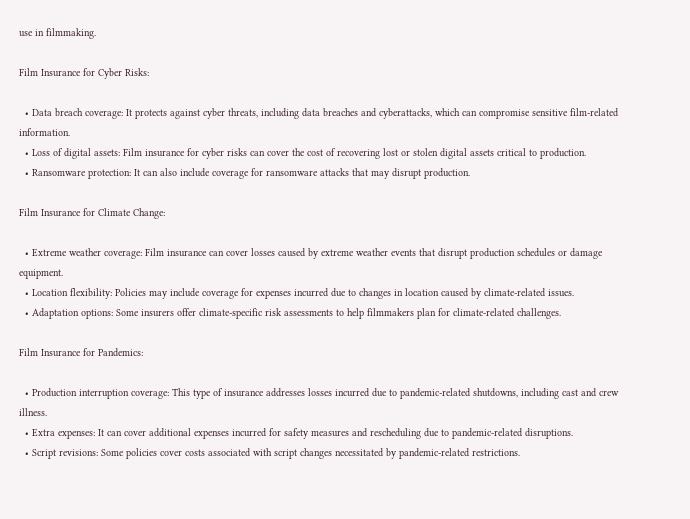use in filmmaking.

Film Insurance for Cyber Risks:

  • Data breach coverage: It protects against cyber threats, including data breaches and cyberattacks, which can compromise sensitive film-related information.
  • Loss of digital assets: Film insurance for cyber risks can cover the cost of recovering lost or stolen digital assets critical to production.
  • Ransomware protection: It can also include coverage for ransomware attacks that may disrupt production.

Film Insurance for Climate Change:

  • Extreme weather coverage: Film insurance can cover losses caused by extreme weather events that disrupt production schedules or damage equipment.
  • Location flexibility: Policies may include coverage for expenses incurred due to changes in location caused by climate-related issues.
  • Adaptation options: Some insurers offer climate-specific risk assessments to help filmmakers plan for climate-related challenges.

Film Insurance for Pandemics:

  • Production interruption coverage: This type of insurance addresses losses incurred due to pandemic-related shutdowns, including cast and crew illness.
  • Extra expenses: It can cover additional expenses incurred for safety measures and rescheduling due to pandemic-related disruptions.
  • Script revisions: Some policies cover costs associated with script changes necessitated by pandemic-related restrictions.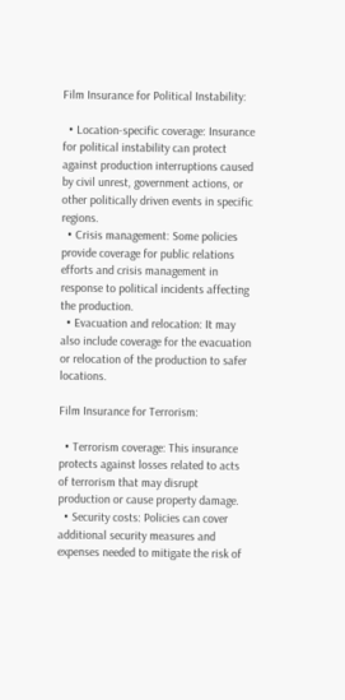Film Insurance for Political Instability:

  • Location-specific coverage: Insurance for political instability can protect against production interruptions caused by civil unrest, government actions, or other politically driven events in specific regions.
  • Crisis management: Some policies provide coverage for public relations efforts and crisis management in response to political incidents affecting the production.
  • Evacuation and relocation: It may also include coverage for the evacuation or relocation of the production to safer locations.

Film Insurance for Terrorism:

  • Terrorism coverage: This insurance protects against losses related to acts of terrorism that may disrupt production or cause property damage.
  • Security costs: Policies can cover additional security measures and expenses needed to mitigate the risk of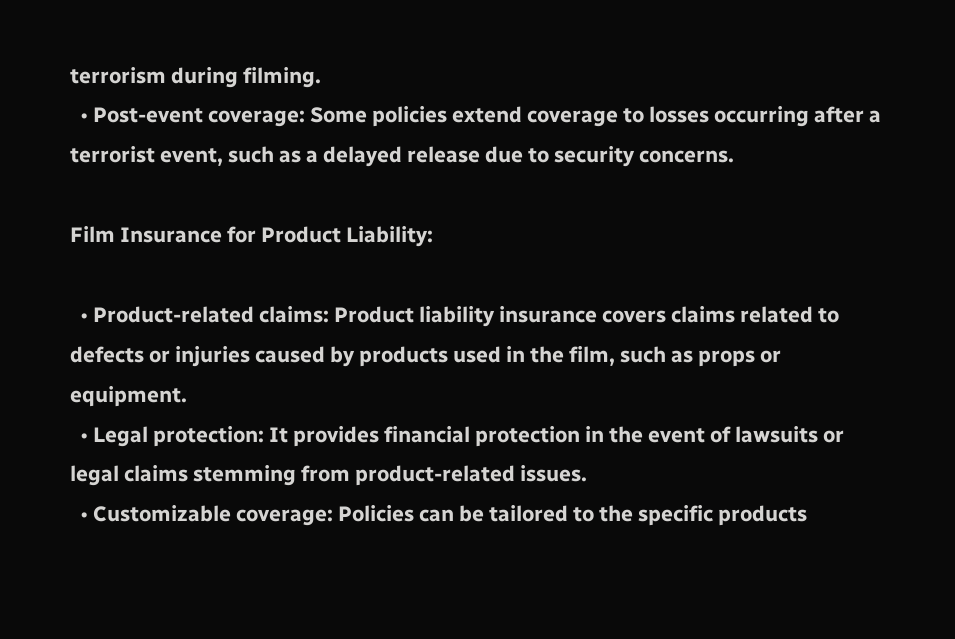terrorism during filming.
  • Post-event coverage: Some policies extend coverage to losses occurring after a terrorist event, such as a delayed release due to security concerns.

Film Insurance for Product Liability:

  • Product-related claims: Product liability insurance covers claims related to defects or injuries caused by products used in the film, such as props or equipment.
  • Legal protection: It provides financial protection in the event of lawsuits or legal claims stemming from product-related issues.
  • Customizable coverage: Policies can be tailored to the specific products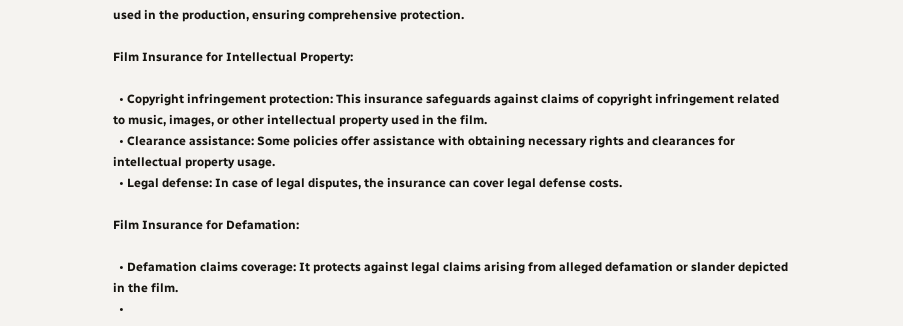used in the production, ensuring comprehensive protection.

Film Insurance for Intellectual Property:

  • Copyright infringement protection: This insurance safeguards against claims of copyright infringement related to music, images, or other intellectual property used in the film.
  • Clearance assistance: Some policies offer assistance with obtaining necessary rights and clearances for intellectual property usage.
  • Legal defense: In case of legal disputes, the insurance can cover legal defense costs.

Film Insurance for Defamation:

  • Defamation claims coverage: It protects against legal claims arising from alleged defamation or slander depicted in the film.
  •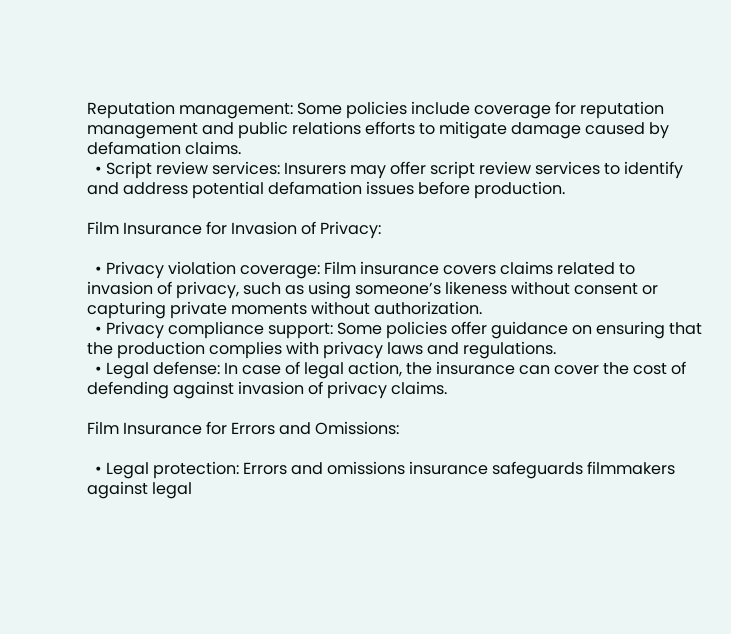Reputation management: Some policies include coverage for reputation management and public relations efforts to mitigate damage caused by defamation claims.
  • Script review services: Insurers may offer script review services to identify and address potential defamation issues before production.

Film Insurance for Invasion of Privacy:

  • Privacy violation coverage: Film insurance covers claims related to invasion of privacy, such as using someone’s likeness without consent or capturing private moments without authorization.
  • Privacy compliance support: Some policies offer guidance on ensuring that the production complies with privacy laws and regulations.
  • Legal defense: In case of legal action, the insurance can cover the cost of defending against invasion of privacy claims.

Film Insurance for Errors and Omissions:

  • Legal protection: Errors and omissions insurance safeguards filmmakers against legal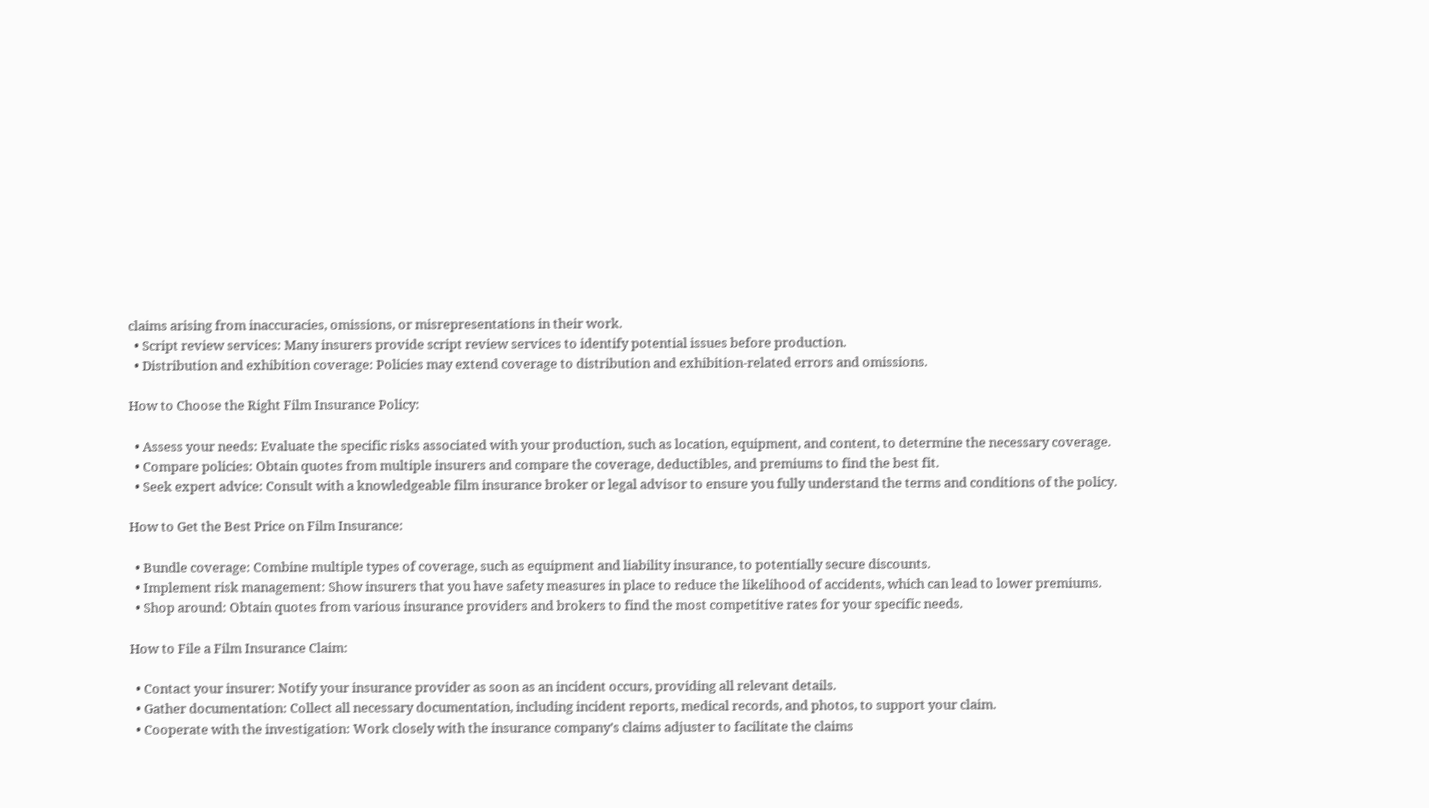claims arising from inaccuracies, omissions, or misrepresentations in their work.
  • Script review services: Many insurers provide script review services to identify potential issues before production.
  • Distribution and exhibition coverage: Policies may extend coverage to distribution and exhibition-related errors and omissions.

How to Choose the Right Film Insurance Policy:

  • Assess your needs: Evaluate the specific risks associated with your production, such as location, equipment, and content, to determine the necessary coverage.
  • Compare policies: Obtain quotes from multiple insurers and compare the coverage, deductibles, and premiums to find the best fit.
  • Seek expert advice: Consult with a knowledgeable film insurance broker or legal advisor to ensure you fully understand the terms and conditions of the policy.

How to Get the Best Price on Film Insurance:

  • Bundle coverage: Combine multiple types of coverage, such as equipment and liability insurance, to potentially secure discounts.
  • Implement risk management: Show insurers that you have safety measures in place to reduce the likelihood of accidents, which can lead to lower premiums.
  • Shop around: Obtain quotes from various insurance providers and brokers to find the most competitive rates for your specific needs.

How to File a Film Insurance Claim:

  • Contact your insurer: Notify your insurance provider as soon as an incident occurs, providing all relevant details.
  • Gather documentation: Collect all necessary documentation, including incident reports, medical records, and photos, to support your claim.
  • Cooperate with the investigation: Work closely with the insurance company’s claims adjuster to facilitate the claims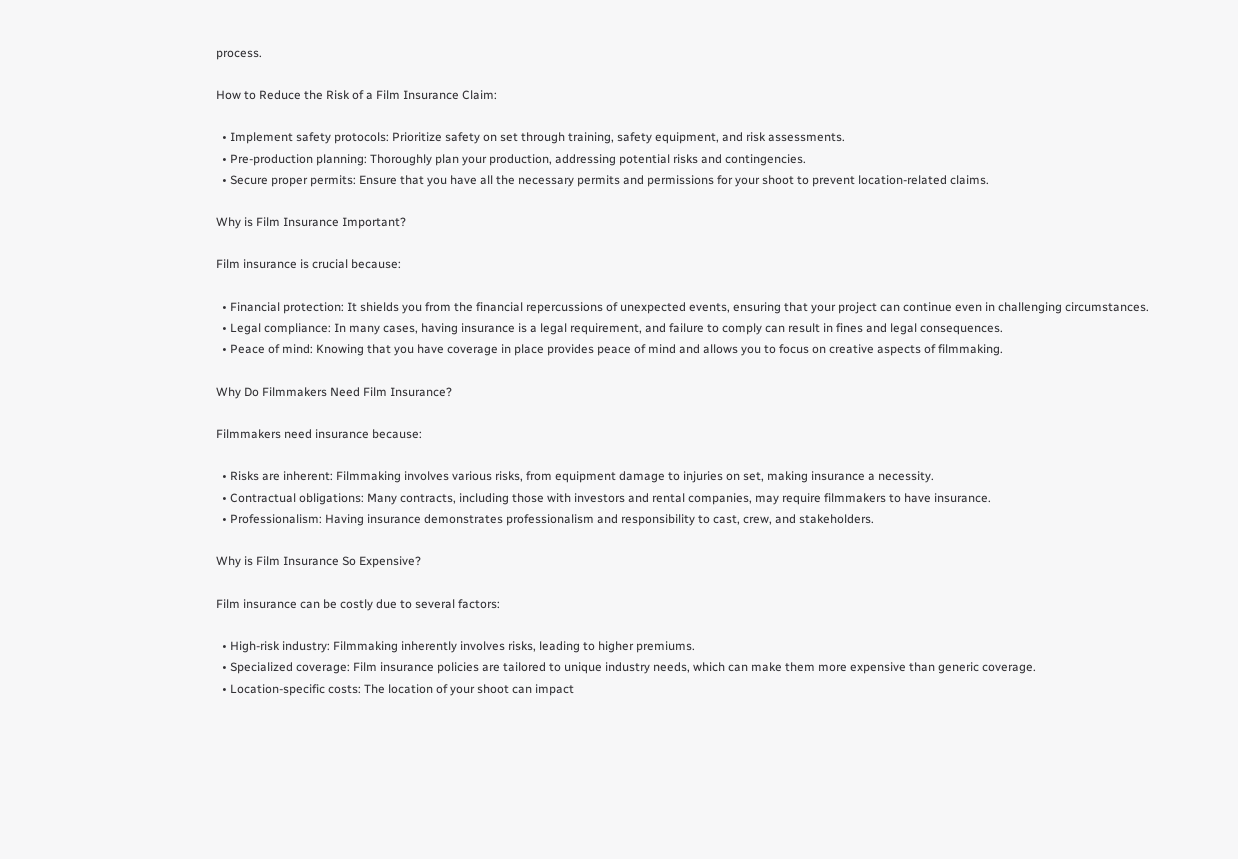process.

How to Reduce the Risk of a Film Insurance Claim:

  • Implement safety protocols: Prioritize safety on set through training, safety equipment, and risk assessments.
  • Pre-production planning: Thoroughly plan your production, addressing potential risks and contingencies.
  • Secure proper permits: Ensure that you have all the necessary permits and permissions for your shoot to prevent location-related claims.

Why is Film Insurance Important?

Film insurance is crucial because:

  • Financial protection: It shields you from the financial repercussions of unexpected events, ensuring that your project can continue even in challenging circumstances.
  • Legal compliance: In many cases, having insurance is a legal requirement, and failure to comply can result in fines and legal consequences.
  • Peace of mind: Knowing that you have coverage in place provides peace of mind and allows you to focus on creative aspects of filmmaking.

Why Do Filmmakers Need Film Insurance?

Filmmakers need insurance because:

  • Risks are inherent: Filmmaking involves various risks, from equipment damage to injuries on set, making insurance a necessity.
  • Contractual obligations: Many contracts, including those with investors and rental companies, may require filmmakers to have insurance.
  • Professionalism: Having insurance demonstrates professionalism and responsibility to cast, crew, and stakeholders.

Why is Film Insurance So Expensive?

Film insurance can be costly due to several factors:

  • High-risk industry: Filmmaking inherently involves risks, leading to higher premiums.
  • Specialized coverage: Film insurance policies are tailored to unique industry needs, which can make them more expensive than generic coverage.
  • Location-specific costs: The location of your shoot can impact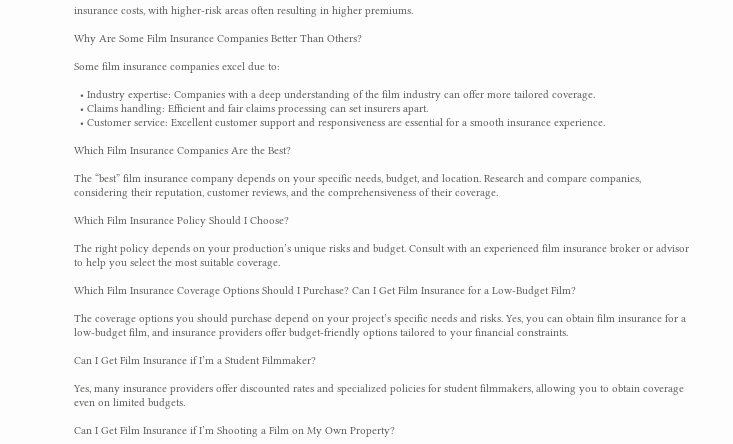insurance costs, with higher-risk areas often resulting in higher premiums.

Why Are Some Film Insurance Companies Better Than Others?

Some film insurance companies excel due to:

  • Industry expertise: Companies with a deep understanding of the film industry can offer more tailored coverage.
  • Claims handling: Efficient and fair claims processing can set insurers apart.
  • Customer service: Excellent customer support and responsiveness are essential for a smooth insurance experience.

Which Film Insurance Companies Are the Best?

The “best” film insurance company depends on your specific needs, budget, and location. Research and compare companies, considering their reputation, customer reviews, and the comprehensiveness of their coverage.

Which Film Insurance Policy Should I Choose?

The right policy depends on your production’s unique risks and budget. Consult with an experienced film insurance broker or advisor to help you select the most suitable coverage.

Which Film Insurance Coverage Options Should I Purchase? Can I Get Film Insurance for a Low-Budget Film?

The coverage options you should purchase depend on your project’s specific needs and risks. Yes, you can obtain film insurance for a low-budget film, and insurance providers offer budget-friendly options tailored to your financial constraints.

Can I Get Film Insurance if I’m a Student Filmmaker?

Yes, many insurance providers offer discounted rates and specialized policies for student filmmakers, allowing you to obtain coverage even on limited budgets.

Can I Get Film Insurance if I’m Shooting a Film on My Own Property?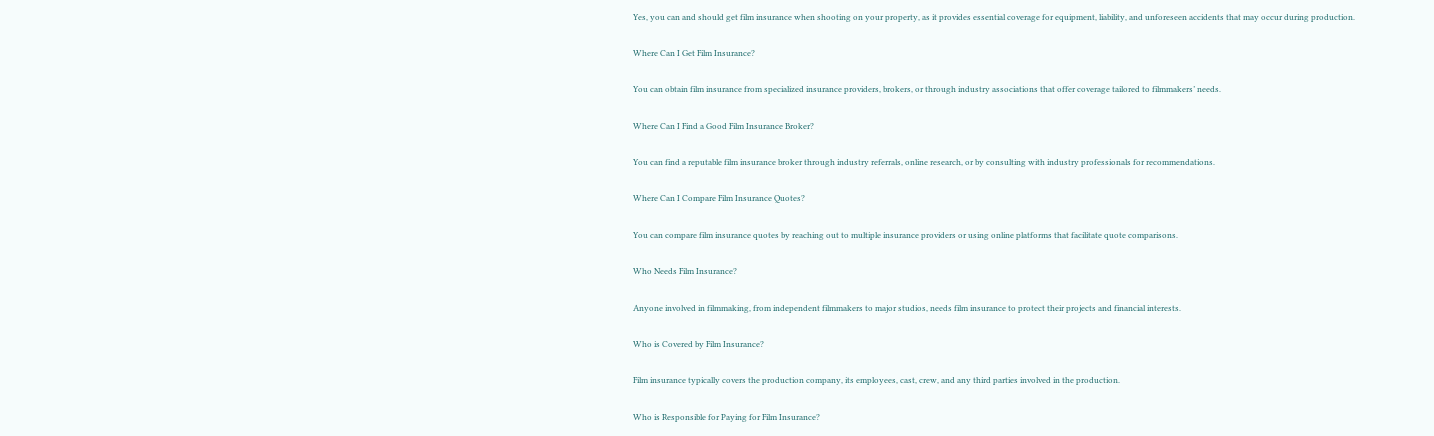Yes, you can and should get film insurance when shooting on your property, as it provides essential coverage for equipment, liability, and unforeseen accidents that may occur during production.

Where Can I Get Film Insurance?

You can obtain film insurance from specialized insurance providers, brokers, or through industry associations that offer coverage tailored to filmmakers’ needs.

Where Can I Find a Good Film Insurance Broker?

You can find a reputable film insurance broker through industry referrals, online research, or by consulting with industry professionals for recommendations.

Where Can I Compare Film Insurance Quotes?

You can compare film insurance quotes by reaching out to multiple insurance providers or using online platforms that facilitate quote comparisons.

Who Needs Film Insurance?

Anyone involved in filmmaking, from independent filmmakers to major studios, needs film insurance to protect their projects and financial interests.

Who is Covered by Film Insurance?

Film insurance typically covers the production company, its employees, cast, crew, and any third parties involved in the production.

Who is Responsible for Paying for Film Insurance?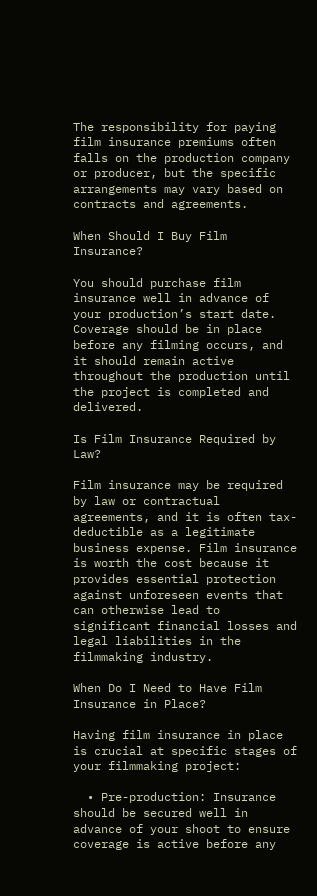The responsibility for paying film insurance premiums often falls on the production company or producer, but the specific arrangements may vary based on contracts and agreements.

When Should I Buy Film Insurance?

You should purchase film insurance well in advance of your production’s start date. Coverage should be in place before any filming occurs, and it should remain active throughout the production until the project is completed and delivered.

Is Film Insurance Required by Law?

Film insurance may be required by law or contractual agreements, and it is often tax-deductible as a legitimate business expense. Film insurance is worth the cost because it provides essential protection against unforeseen events that can otherwise lead to significant financial losses and legal liabilities in the filmmaking industry.

When Do I Need to Have Film Insurance in Place?

Having film insurance in place is crucial at specific stages of your filmmaking project:

  • Pre-production: Insurance should be secured well in advance of your shoot to ensure coverage is active before any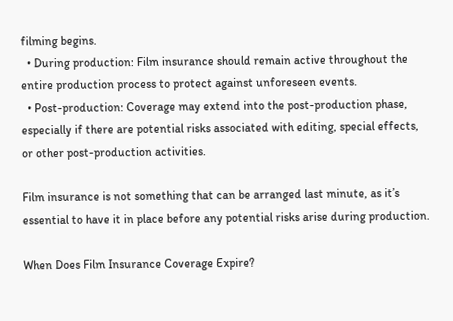filming begins.
  • During production: Film insurance should remain active throughout the entire production process to protect against unforeseen events.
  • Post-production: Coverage may extend into the post-production phase, especially if there are potential risks associated with editing, special effects, or other post-production activities.

Film insurance is not something that can be arranged last minute, as it’s essential to have it in place before any potential risks arise during production.

When Does Film Insurance Coverage Expire?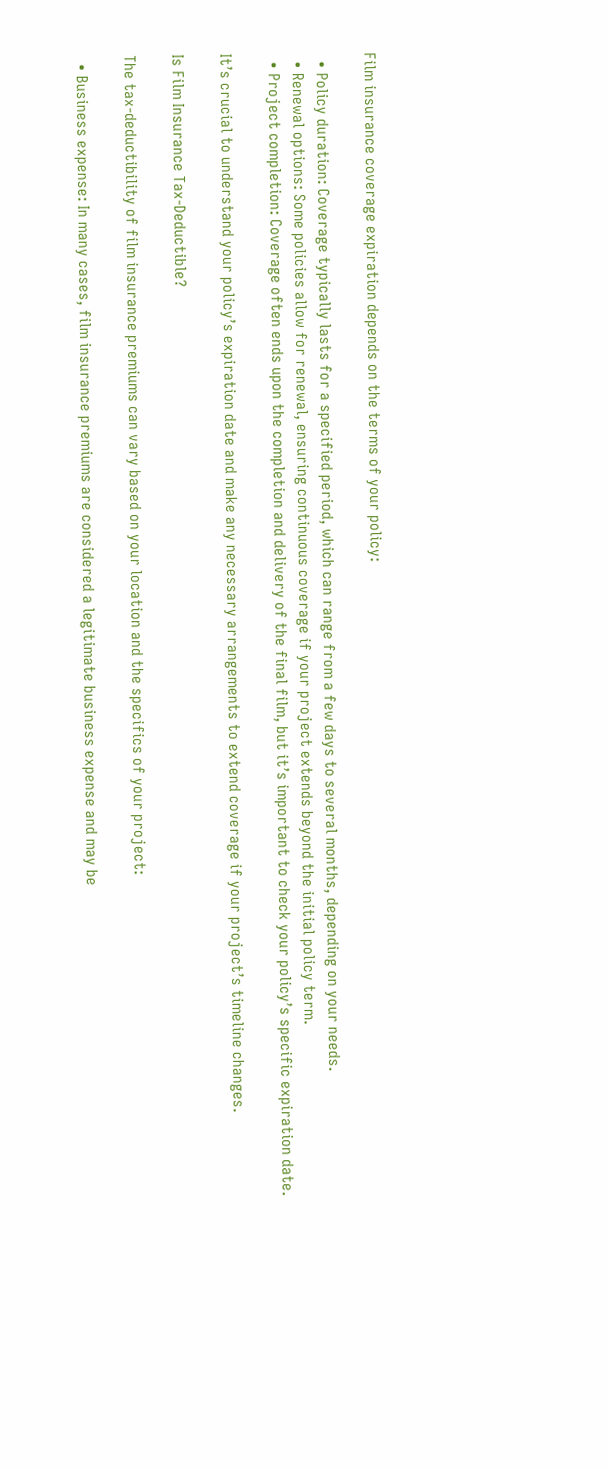Film insurance coverage expiration depends on the terms of your policy:

  • Policy duration: Coverage typically lasts for a specified period, which can range from a few days to several months, depending on your needs.
  • Renewal options: Some policies allow for renewal, ensuring continuous coverage if your project extends beyond the initial policy term.
  • Project completion: Coverage often ends upon the completion and delivery of the final film, but it’s important to check your policy’s specific expiration date.

It’s crucial to understand your policy’s expiration date and make any necessary arrangements to extend coverage if your project’s timeline changes.

Is Film Insurance Tax-Deductible?

The tax-deductibility of film insurance premiums can vary based on your location and the specifics of your project:

  • Business expense: In many cases, film insurance premiums are considered a legitimate business expense and may be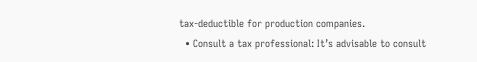tax-deductible for production companies.
  • Consult a tax professional: It’s advisable to consult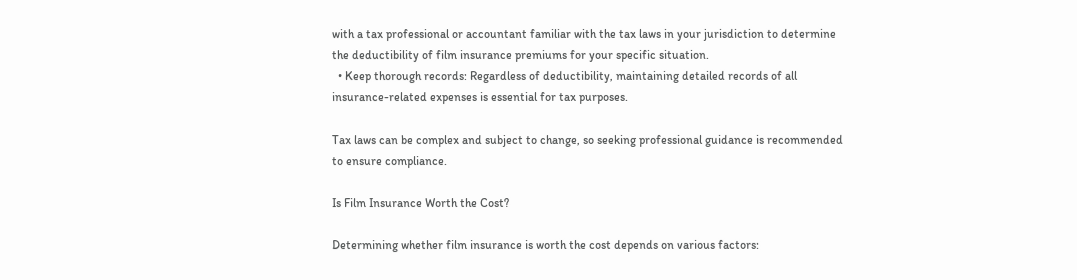with a tax professional or accountant familiar with the tax laws in your jurisdiction to determine the deductibility of film insurance premiums for your specific situation.
  • Keep thorough records: Regardless of deductibility, maintaining detailed records of all insurance-related expenses is essential for tax purposes.

Tax laws can be complex and subject to change, so seeking professional guidance is recommended to ensure compliance.

Is Film Insurance Worth the Cost?

Determining whether film insurance is worth the cost depends on various factors: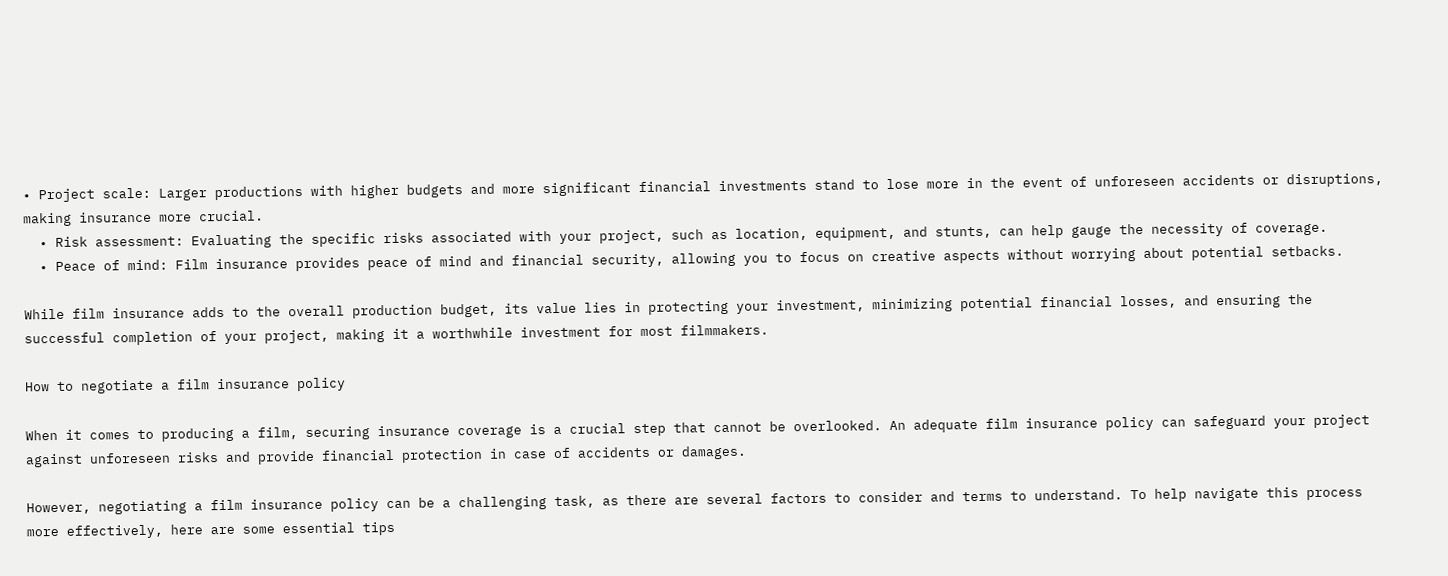• Project scale: Larger productions with higher budgets and more significant financial investments stand to lose more in the event of unforeseen accidents or disruptions, making insurance more crucial.
  • Risk assessment: Evaluating the specific risks associated with your project, such as location, equipment, and stunts, can help gauge the necessity of coverage.
  • Peace of mind: Film insurance provides peace of mind and financial security, allowing you to focus on creative aspects without worrying about potential setbacks.

While film insurance adds to the overall production budget, its value lies in protecting your investment, minimizing potential financial losses, and ensuring the successful completion of your project, making it a worthwhile investment for most filmmakers.

How to negotiate a film insurance policy

When it comes to producing a film, securing insurance coverage is a crucial step that cannot be overlooked. An adequate film insurance policy can safeguard your project against unforeseen risks and provide financial protection in case of accidents or damages.

However, negotiating a film insurance policy can be a challenging task, as there are several factors to consider and terms to understand. To help navigate this process more effectively, here are some essential tips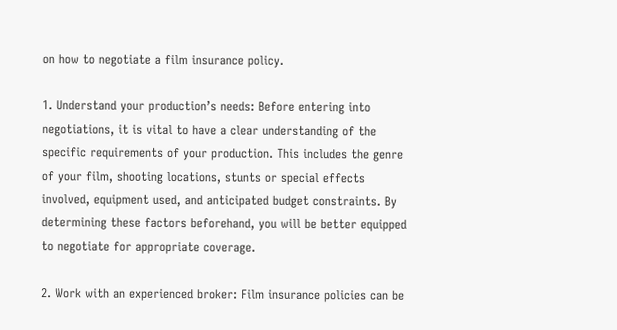on how to negotiate a film insurance policy.

1. Understand your production’s needs: Before entering into negotiations, it is vital to have a clear understanding of the specific requirements of your production. This includes the genre of your film, shooting locations, stunts or special effects involved, equipment used, and anticipated budget constraints. By determining these factors beforehand, you will be better equipped to negotiate for appropriate coverage.

2. Work with an experienced broker: Film insurance policies can be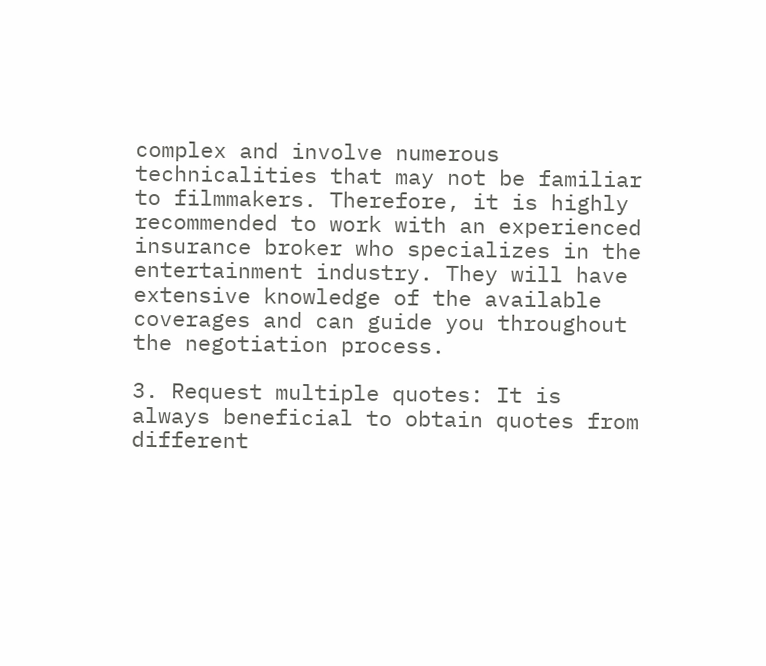complex and involve numerous technicalities that may not be familiar to filmmakers. Therefore, it is highly recommended to work with an experienced insurance broker who specializes in the entertainment industry. They will have extensive knowledge of the available coverages and can guide you throughout the negotiation process.

3. Request multiple quotes: It is always beneficial to obtain quotes from different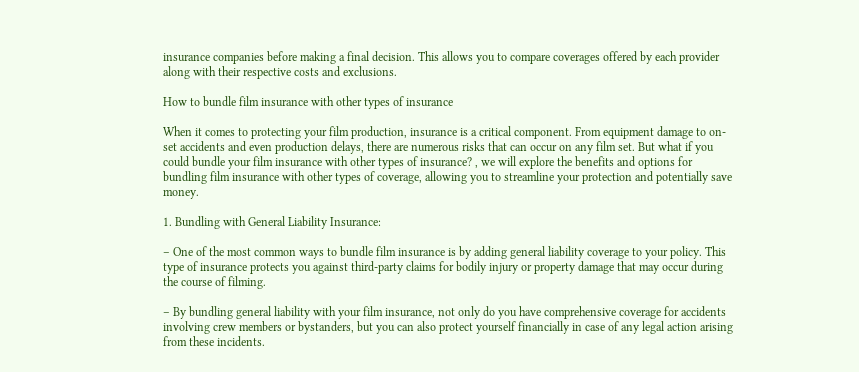insurance companies before making a final decision. This allows you to compare coverages offered by each provider along with their respective costs and exclusions.

How to bundle film insurance with other types of insurance

When it comes to protecting your film production, insurance is a critical component. From equipment damage to on-set accidents and even production delays, there are numerous risks that can occur on any film set. But what if you could bundle your film insurance with other types of insurance? , we will explore the benefits and options for bundling film insurance with other types of coverage, allowing you to streamline your protection and potentially save money.

1. Bundling with General Liability Insurance:

– One of the most common ways to bundle film insurance is by adding general liability coverage to your policy. This type of insurance protects you against third-party claims for bodily injury or property damage that may occur during the course of filming.

– By bundling general liability with your film insurance, not only do you have comprehensive coverage for accidents involving crew members or bystanders, but you can also protect yourself financially in case of any legal action arising from these incidents.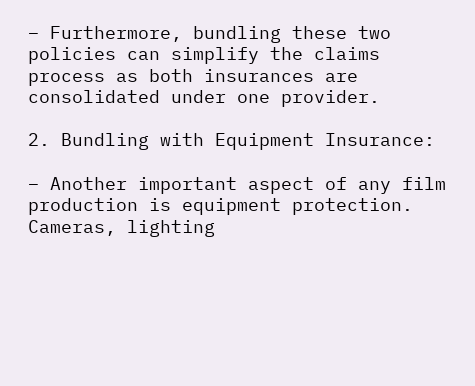– Furthermore, bundling these two policies can simplify the claims process as both insurances are consolidated under one provider.

2. Bundling with Equipment Insurance:

– Another important aspect of any film production is equipment protection. Cameras, lighting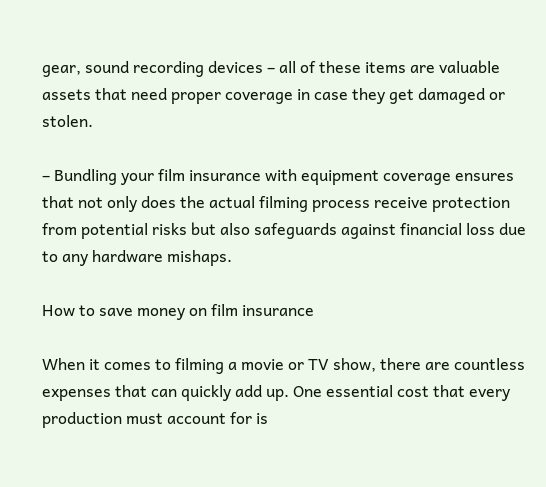gear, sound recording devices – all of these items are valuable assets that need proper coverage in case they get damaged or stolen.

– Bundling your film insurance with equipment coverage ensures that not only does the actual filming process receive protection from potential risks but also safeguards against financial loss due to any hardware mishaps.

How to save money on film insurance

When it comes to filming a movie or TV show, there are countless expenses that can quickly add up. One essential cost that every production must account for is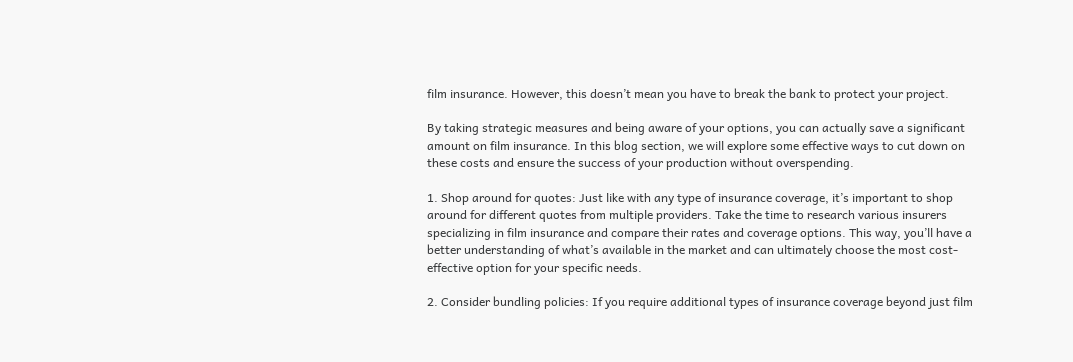film insurance. However, this doesn’t mean you have to break the bank to protect your project.

By taking strategic measures and being aware of your options, you can actually save a significant amount on film insurance. In this blog section, we will explore some effective ways to cut down on these costs and ensure the success of your production without overspending.

1. Shop around for quotes: Just like with any type of insurance coverage, it’s important to shop around for different quotes from multiple providers. Take the time to research various insurers specializing in film insurance and compare their rates and coverage options. This way, you’ll have a better understanding of what’s available in the market and can ultimately choose the most cost-effective option for your specific needs.

2. Consider bundling policies: If you require additional types of insurance coverage beyond just film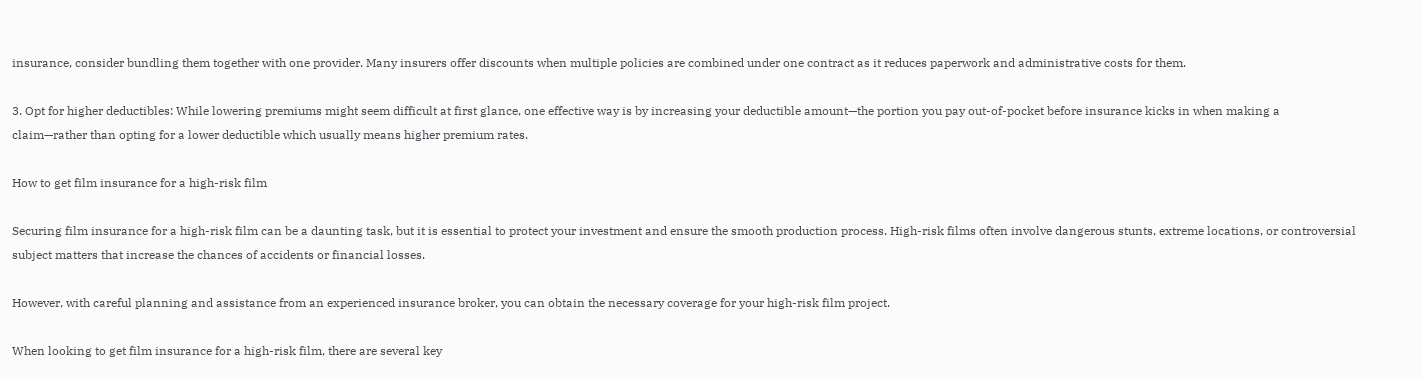insurance, consider bundling them together with one provider. Many insurers offer discounts when multiple policies are combined under one contract as it reduces paperwork and administrative costs for them.

3. Opt for higher deductibles: While lowering premiums might seem difficult at first glance, one effective way is by increasing your deductible amount—the portion you pay out-of-pocket before insurance kicks in when making a claim—rather than opting for a lower deductible which usually means higher premium rates.

How to get film insurance for a high-risk film

Securing film insurance for a high-risk film can be a daunting task, but it is essential to protect your investment and ensure the smooth production process. High-risk films often involve dangerous stunts, extreme locations, or controversial subject matters that increase the chances of accidents or financial losses.

However, with careful planning and assistance from an experienced insurance broker, you can obtain the necessary coverage for your high-risk film project.

When looking to get film insurance for a high-risk film, there are several key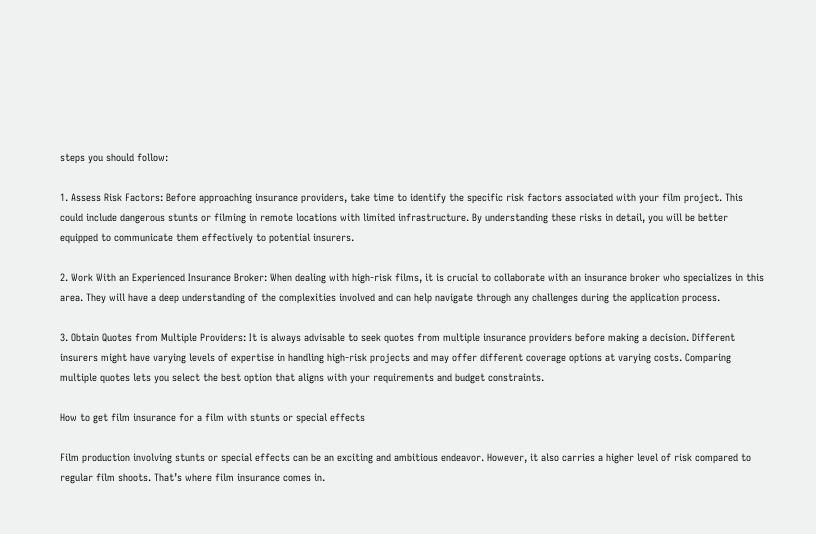steps you should follow:

1. Assess Risk Factors: Before approaching insurance providers, take time to identify the specific risk factors associated with your film project. This could include dangerous stunts or filming in remote locations with limited infrastructure. By understanding these risks in detail, you will be better equipped to communicate them effectively to potential insurers.

2. Work With an Experienced Insurance Broker: When dealing with high-risk films, it is crucial to collaborate with an insurance broker who specializes in this area. They will have a deep understanding of the complexities involved and can help navigate through any challenges during the application process.

3. Obtain Quotes from Multiple Providers: It is always advisable to seek quotes from multiple insurance providers before making a decision. Different insurers might have varying levels of expertise in handling high-risk projects and may offer different coverage options at varying costs. Comparing multiple quotes lets you select the best option that aligns with your requirements and budget constraints.

How to get film insurance for a film with stunts or special effects

Film production involving stunts or special effects can be an exciting and ambitious endeavor. However, it also carries a higher level of risk compared to regular film shoots. That’s where film insurance comes in.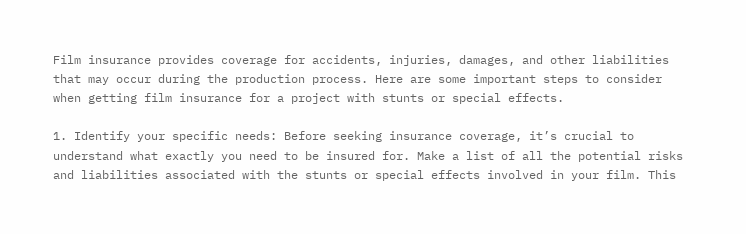Film insurance provides coverage for accidents, injuries, damages, and other liabilities that may occur during the production process. Here are some important steps to consider when getting film insurance for a project with stunts or special effects.

1. Identify your specific needs: Before seeking insurance coverage, it’s crucial to understand what exactly you need to be insured for. Make a list of all the potential risks and liabilities associated with the stunts or special effects involved in your film. This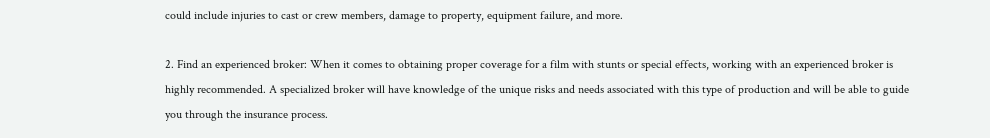could include injuries to cast or crew members, damage to property, equipment failure, and more.

2. Find an experienced broker: When it comes to obtaining proper coverage for a film with stunts or special effects, working with an experienced broker is highly recommended. A specialized broker will have knowledge of the unique risks and needs associated with this type of production and will be able to guide you through the insurance process.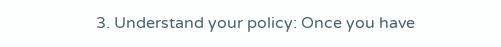3. Understand your policy: Once you have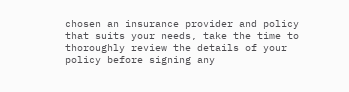chosen an insurance provider and policy that suits your needs, take the time to thoroughly review the details of your policy before signing any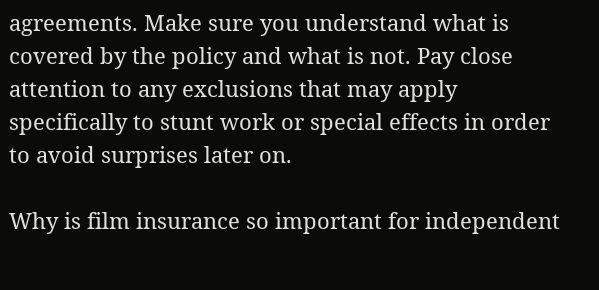agreements. Make sure you understand what is covered by the policy and what is not. Pay close attention to any exclusions that may apply specifically to stunt work or special effects in order to avoid surprises later on.

Why is film insurance so important for independent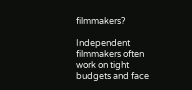filmmakers?

Independent filmmakers often work on tight budgets and face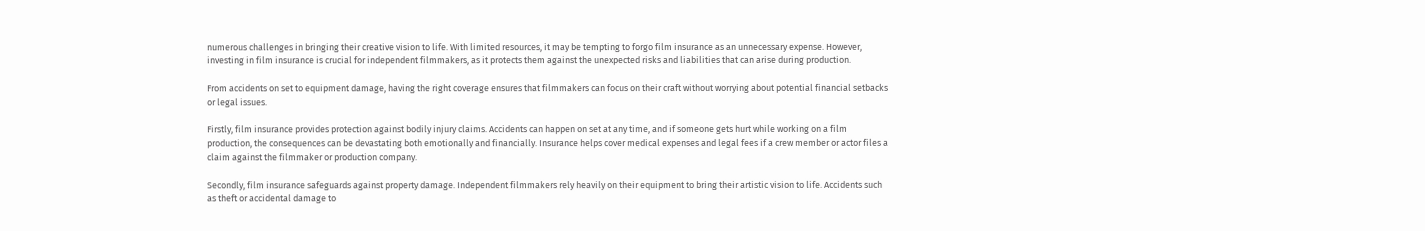numerous challenges in bringing their creative vision to life. With limited resources, it may be tempting to forgo film insurance as an unnecessary expense. However, investing in film insurance is crucial for independent filmmakers, as it protects them against the unexpected risks and liabilities that can arise during production.

From accidents on set to equipment damage, having the right coverage ensures that filmmakers can focus on their craft without worrying about potential financial setbacks or legal issues.

Firstly, film insurance provides protection against bodily injury claims. Accidents can happen on set at any time, and if someone gets hurt while working on a film production, the consequences can be devastating both emotionally and financially. Insurance helps cover medical expenses and legal fees if a crew member or actor files a claim against the filmmaker or production company.

Secondly, film insurance safeguards against property damage. Independent filmmakers rely heavily on their equipment to bring their artistic vision to life. Accidents such as theft or accidental damage to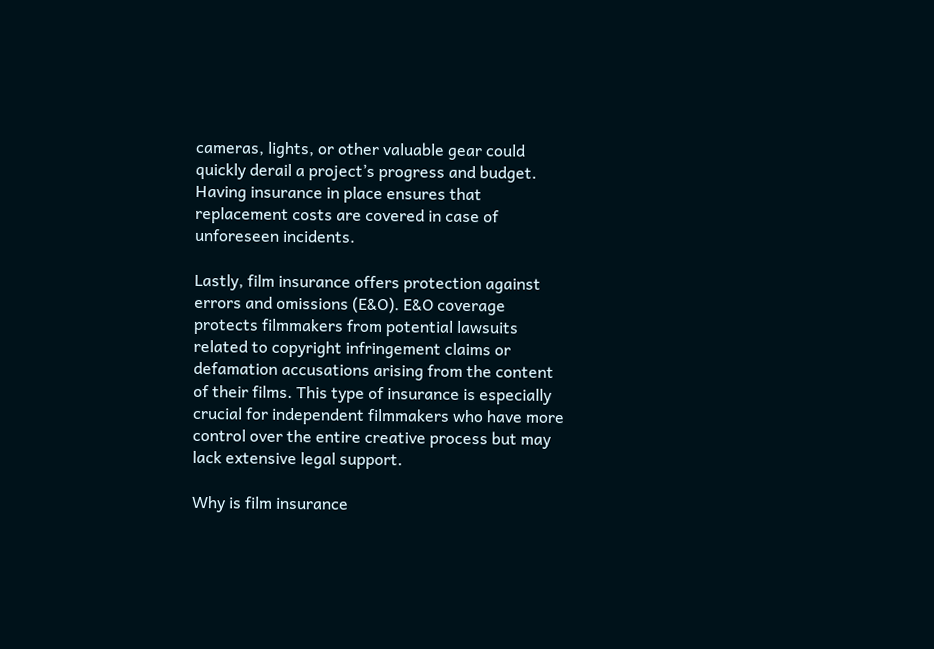cameras, lights, or other valuable gear could quickly derail a project’s progress and budget. Having insurance in place ensures that replacement costs are covered in case of unforeseen incidents.

Lastly, film insurance offers protection against errors and omissions (E&O). E&O coverage protects filmmakers from potential lawsuits related to copyright infringement claims or defamation accusations arising from the content of their films. This type of insurance is especially crucial for independent filmmakers who have more control over the entire creative process but may lack extensive legal support.

Why is film insurance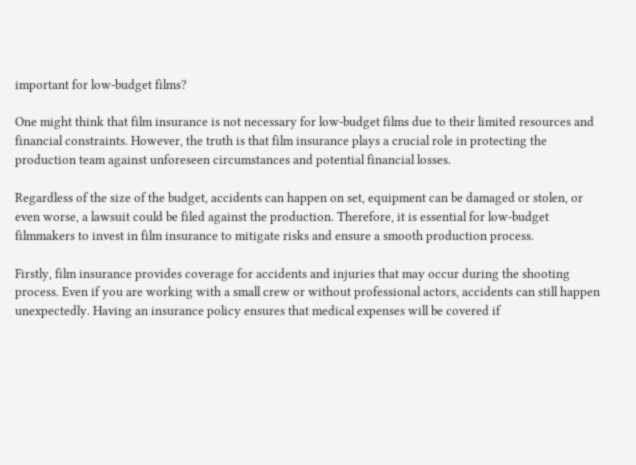important for low-budget films?

One might think that film insurance is not necessary for low-budget films due to their limited resources and financial constraints. However, the truth is that film insurance plays a crucial role in protecting the production team against unforeseen circumstances and potential financial losses.

Regardless of the size of the budget, accidents can happen on set, equipment can be damaged or stolen, or even worse, a lawsuit could be filed against the production. Therefore, it is essential for low-budget filmmakers to invest in film insurance to mitigate risks and ensure a smooth production process.

Firstly, film insurance provides coverage for accidents and injuries that may occur during the shooting process. Even if you are working with a small crew or without professional actors, accidents can still happen unexpectedly. Having an insurance policy ensures that medical expenses will be covered if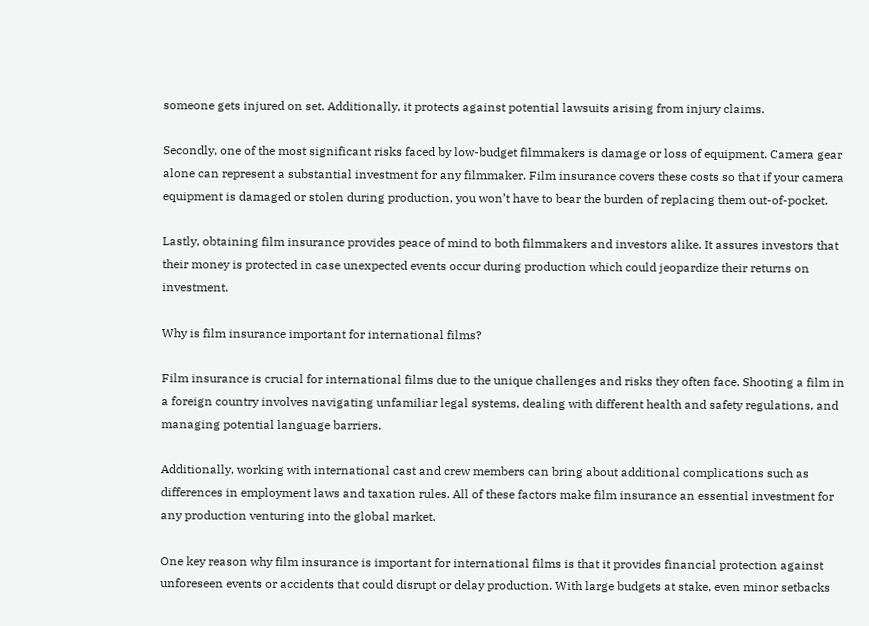someone gets injured on set. Additionally, it protects against potential lawsuits arising from injury claims.

Secondly, one of the most significant risks faced by low-budget filmmakers is damage or loss of equipment. Camera gear alone can represent a substantial investment for any filmmaker. Film insurance covers these costs so that if your camera equipment is damaged or stolen during production, you won’t have to bear the burden of replacing them out-of-pocket.

Lastly, obtaining film insurance provides peace of mind to both filmmakers and investors alike. It assures investors that their money is protected in case unexpected events occur during production which could jeopardize their returns on investment.

Why is film insurance important for international films?

Film insurance is crucial for international films due to the unique challenges and risks they often face. Shooting a film in a foreign country involves navigating unfamiliar legal systems, dealing with different health and safety regulations, and managing potential language barriers.

Additionally, working with international cast and crew members can bring about additional complications such as differences in employment laws and taxation rules. All of these factors make film insurance an essential investment for any production venturing into the global market.

One key reason why film insurance is important for international films is that it provides financial protection against unforeseen events or accidents that could disrupt or delay production. With large budgets at stake, even minor setbacks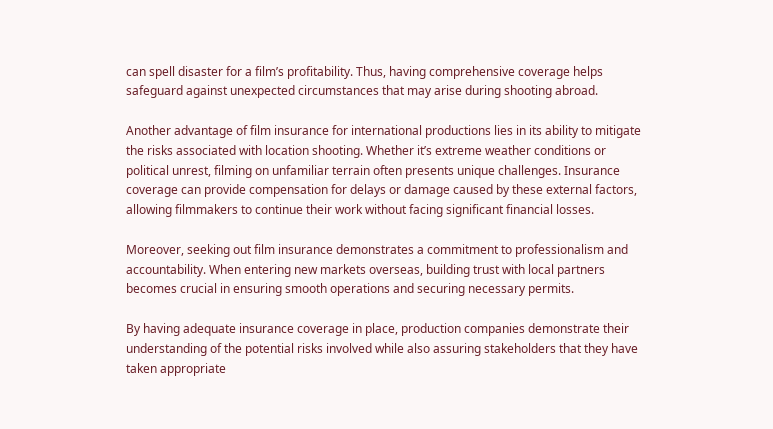can spell disaster for a film’s profitability. Thus, having comprehensive coverage helps safeguard against unexpected circumstances that may arise during shooting abroad.

Another advantage of film insurance for international productions lies in its ability to mitigate the risks associated with location shooting. Whether it’s extreme weather conditions or political unrest, filming on unfamiliar terrain often presents unique challenges. Insurance coverage can provide compensation for delays or damage caused by these external factors, allowing filmmakers to continue their work without facing significant financial losses.

Moreover, seeking out film insurance demonstrates a commitment to professionalism and accountability. When entering new markets overseas, building trust with local partners becomes crucial in ensuring smooth operations and securing necessary permits.

By having adequate insurance coverage in place, production companies demonstrate their understanding of the potential risks involved while also assuring stakeholders that they have taken appropriate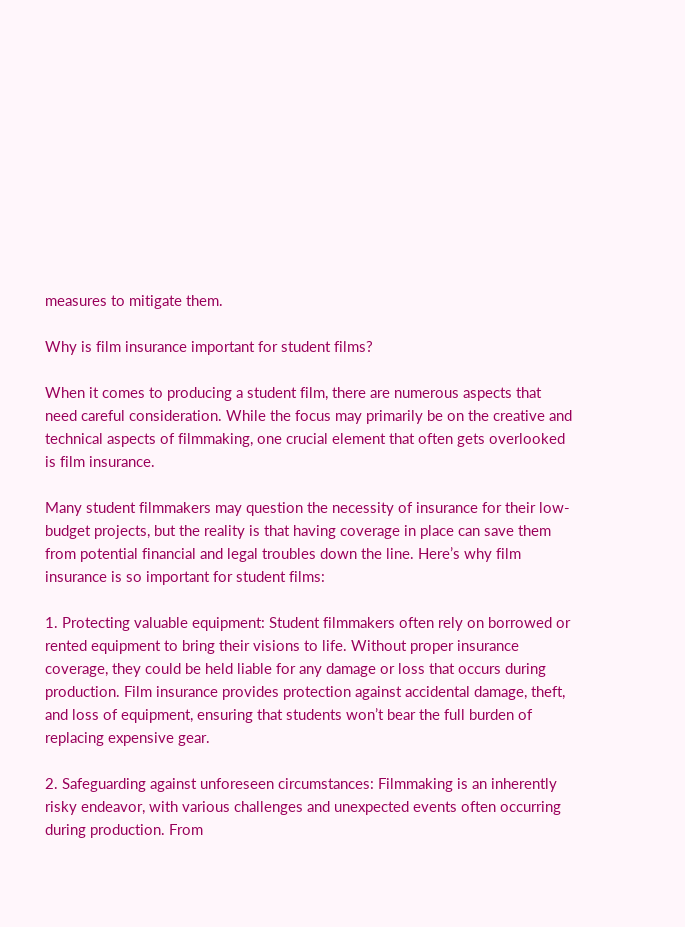measures to mitigate them.

Why is film insurance important for student films?

When it comes to producing a student film, there are numerous aspects that need careful consideration. While the focus may primarily be on the creative and technical aspects of filmmaking, one crucial element that often gets overlooked is film insurance.

Many student filmmakers may question the necessity of insurance for their low-budget projects, but the reality is that having coverage in place can save them from potential financial and legal troubles down the line. Here’s why film insurance is so important for student films:

1. Protecting valuable equipment: Student filmmakers often rely on borrowed or rented equipment to bring their visions to life. Without proper insurance coverage, they could be held liable for any damage or loss that occurs during production. Film insurance provides protection against accidental damage, theft, and loss of equipment, ensuring that students won’t bear the full burden of replacing expensive gear.

2. Safeguarding against unforeseen circumstances: Filmmaking is an inherently risky endeavor, with various challenges and unexpected events often occurring during production. From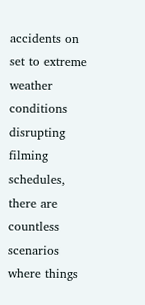accidents on set to extreme weather conditions disrupting filming schedules, there are countless scenarios where things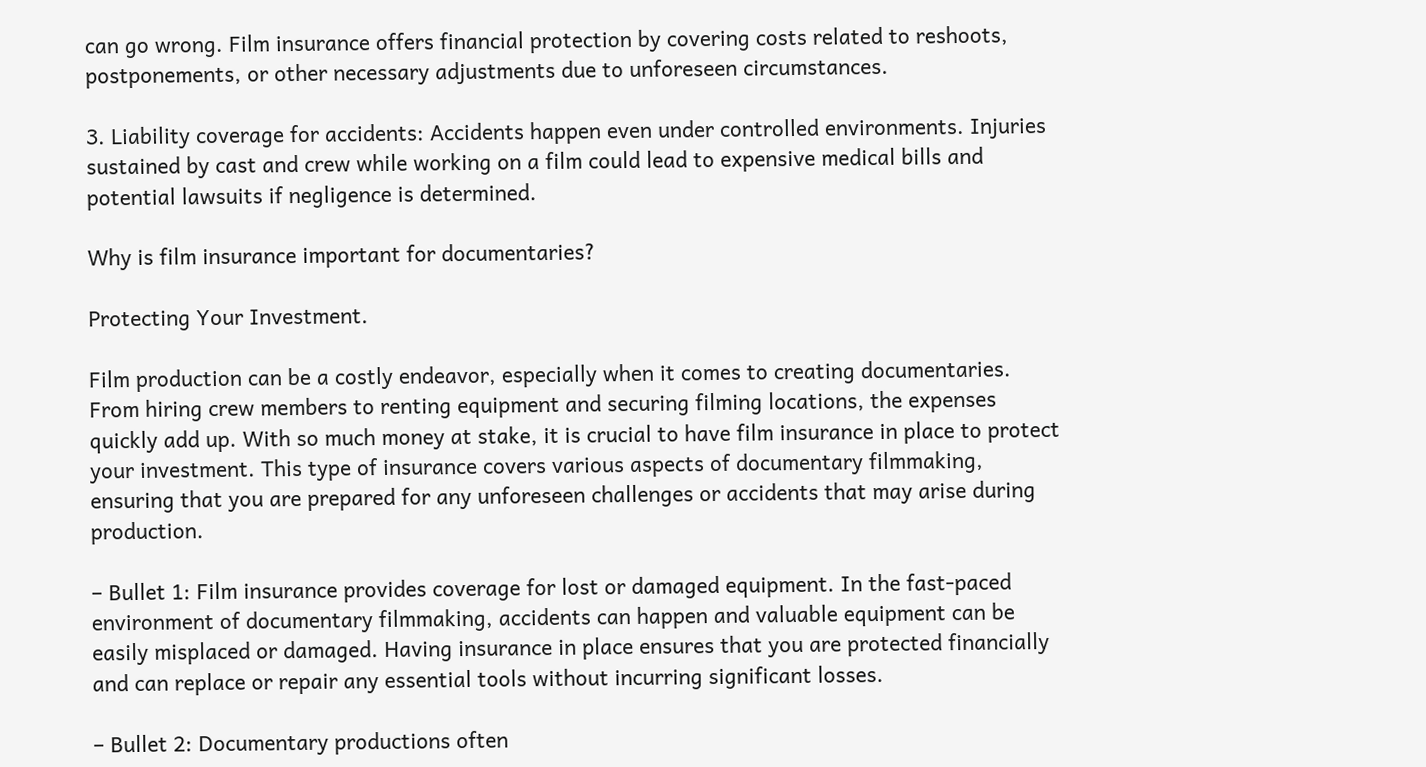can go wrong. Film insurance offers financial protection by covering costs related to reshoots, postponements, or other necessary adjustments due to unforeseen circumstances.

3. Liability coverage for accidents: Accidents happen even under controlled environments. Injuries sustained by cast and crew while working on a film could lead to expensive medical bills and potential lawsuits if negligence is determined.

Why is film insurance important for documentaries?

Protecting Your Investment.

Film production can be a costly endeavor, especially when it comes to creating documentaries. From hiring crew members to renting equipment and securing filming locations, the expenses quickly add up. With so much money at stake, it is crucial to have film insurance in place to protect your investment. This type of insurance covers various aspects of documentary filmmaking, ensuring that you are prepared for any unforeseen challenges or accidents that may arise during production.

– Bullet 1: Film insurance provides coverage for lost or damaged equipment. In the fast-paced environment of documentary filmmaking, accidents can happen and valuable equipment can be easily misplaced or damaged. Having insurance in place ensures that you are protected financially and can replace or repair any essential tools without incurring significant losses.

– Bullet 2: Documentary productions often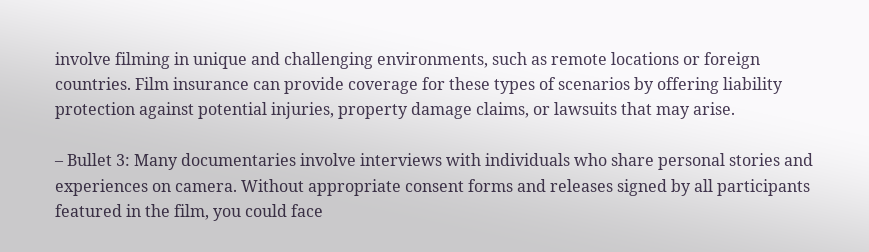involve filming in unique and challenging environments, such as remote locations or foreign countries. Film insurance can provide coverage for these types of scenarios by offering liability protection against potential injuries, property damage claims, or lawsuits that may arise.

– Bullet 3: Many documentaries involve interviews with individuals who share personal stories and experiences on camera. Without appropriate consent forms and releases signed by all participants featured in the film, you could face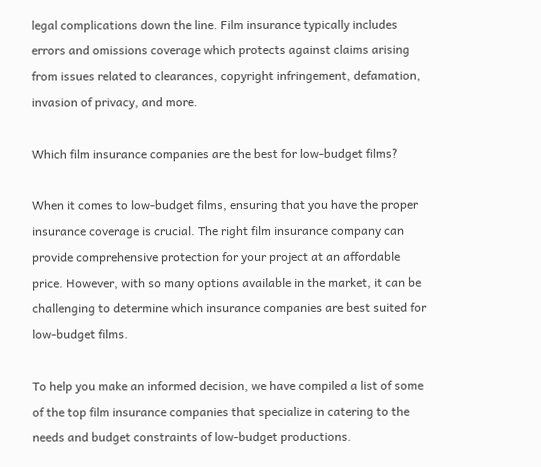legal complications down the line. Film insurance typically includes errors and omissions coverage which protects against claims arising from issues related to clearances, copyright infringement, defamation, invasion of privacy, and more.

Which film insurance companies are the best for low-budget films?

When it comes to low-budget films, ensuring that you have the proper insurance coverage is crucial. The right film insurance company can provide comprehensive protection for your project at an affordable price. However, with so many options available in the market, it can be challenging to determine which insurance companies are best suited for low-budget films.

To help you make an informed decision, we have compiled a list of some of the top film insurance companies that specialize in catering to the needs and budget constraints of low-budget productions.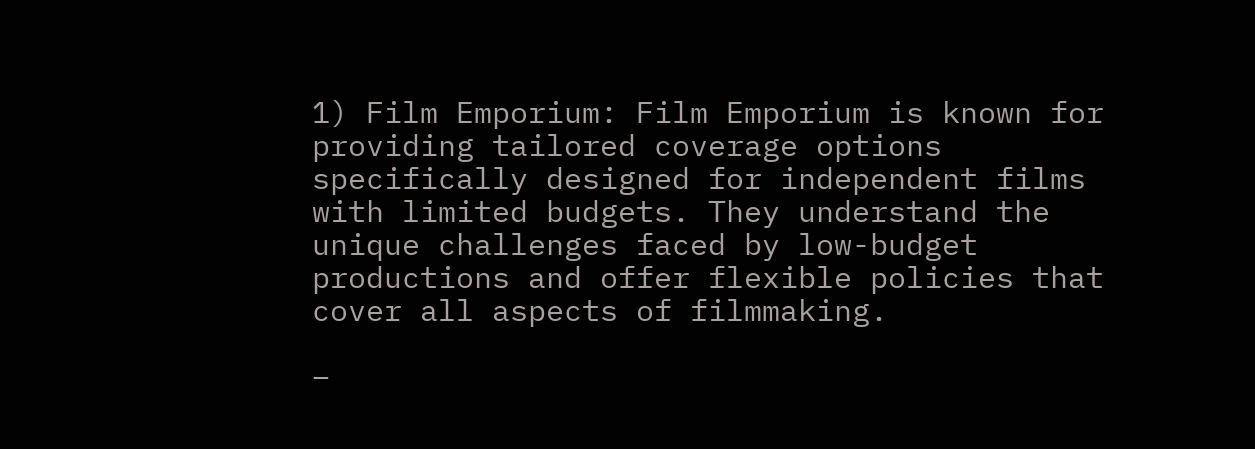1) Film Emporium: Film Emporium is known for providing tailored coverage options specifically designed for independent films with limited budgets. They understand the unique challenges faced by low-budget productions and offer flexible policies that cover all aspects of filmmaking.

–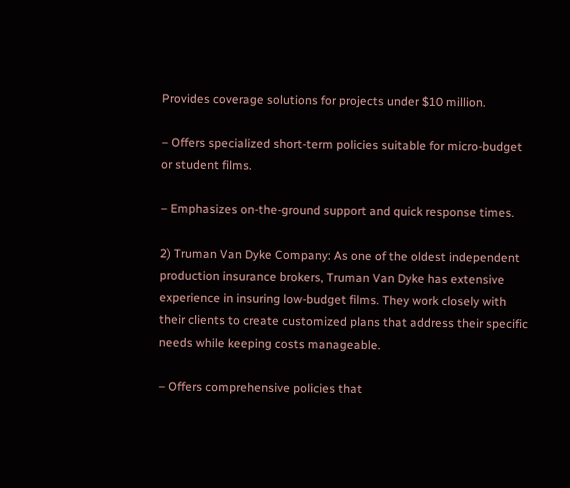Provides coverage solutions for projects under $10 million.

– Offers specialized short-term policies suitable for micro-budget or student films.

– Emphasizes on-the-ground support and quick response times.

2) Truman Van Dyke Company: As one of the oldest independent production insurance brokers, Truman Van Dyke has extensive experience in insuring low-budget films. They work closely with their clients to create customized plans that address their specific needs while keeping costs manageable.

– Offers comprehensive policies that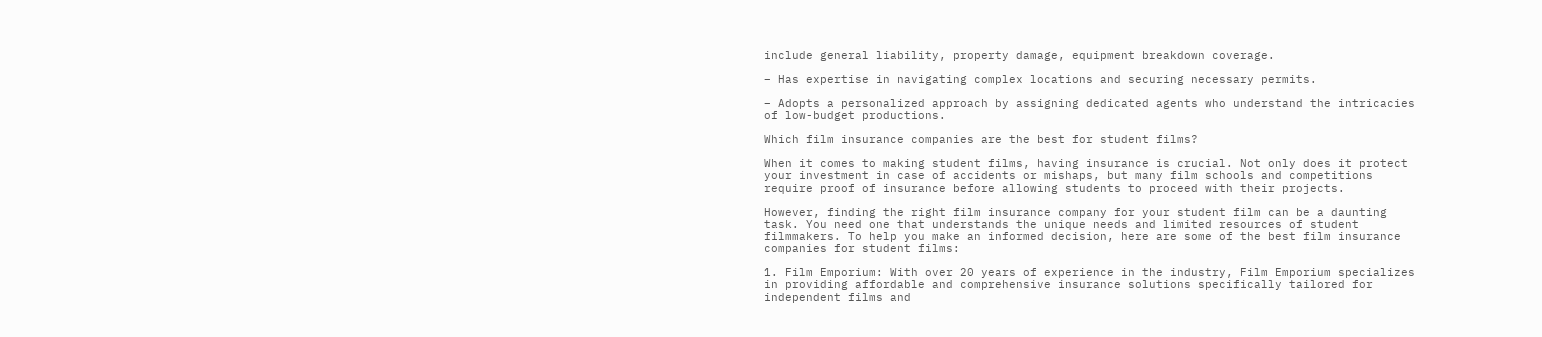include general liability, property damage, equipment breakdown coverage.

– Has expertise in navigating complex locations and securing necessary permits.

– Adopts a personalized approach by assigning dedicated agents who understand the intricacies of low-budget productions.

Which film insurance companies are the best for student films?

When it comes to making student films, having insurance is crucial. Not only does it protect your investment in case of accidents or mishaps, but many film schools and competitions require proof of insurance before allowing students to proceed with their projects.

However, finding the right film insurance company for your student film can be a daunting task. You need one that understands the unique needs and limited resources of student filmmakers. To help you make an informed decision, here are some of the best film insurance companies for student films:

1. Film Emporium: With over 20 years of experience in the industry, Film Emporium specializes in providing affordable and comprehensive insurance solutions specifically tailored for independent films and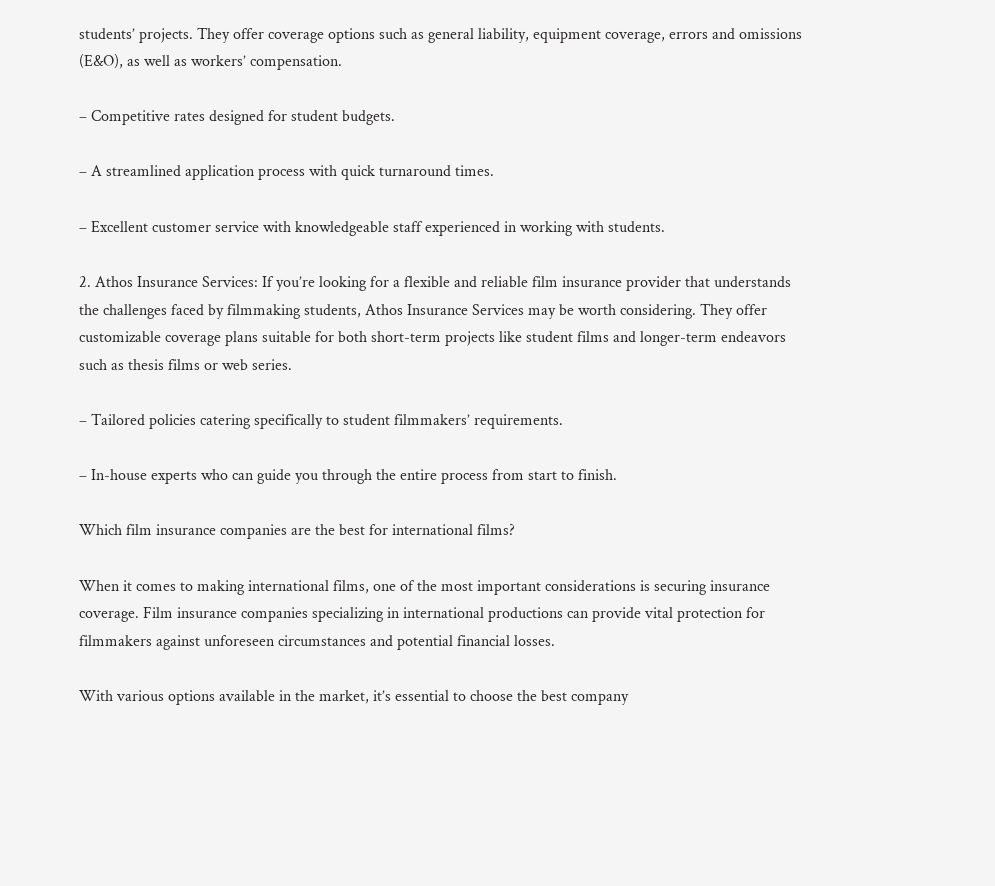students’ projects. They offer coverage options such as general liability, equipment coverage, errors and omissions (E&O), as well as workers’ compensation.

– Competitive rates designed for student budgets.

– A streamlined application process with quick turnaround times.

– Excellent customer service with knowledgeable staff experienced in working with students.

2. Athos Insurance Services: If you’re looking for a flexible and reliable film insurance provider that understands the challenges faced by filmmaking students, Athos Insurance Services may be worth considering. They offer customizable coverage plans suitable for both short-term projects like student films and longer-term endeavors such as thesis films or web series.

– Tailored policies catering specifically to student filmmakers’ requirements.

– In-house experts who can guide you through the entire process from start to finish.

Which film insurance companies are the best for international films?

When it comes to making international films, one of the most important considerations is securing insurance coverage. Film insurance companies specializing in international productions can provide vital protection for filmmakers against unforeseen circumstances and potential financial losses.

With various options available in the market, it’s essential to choose the best company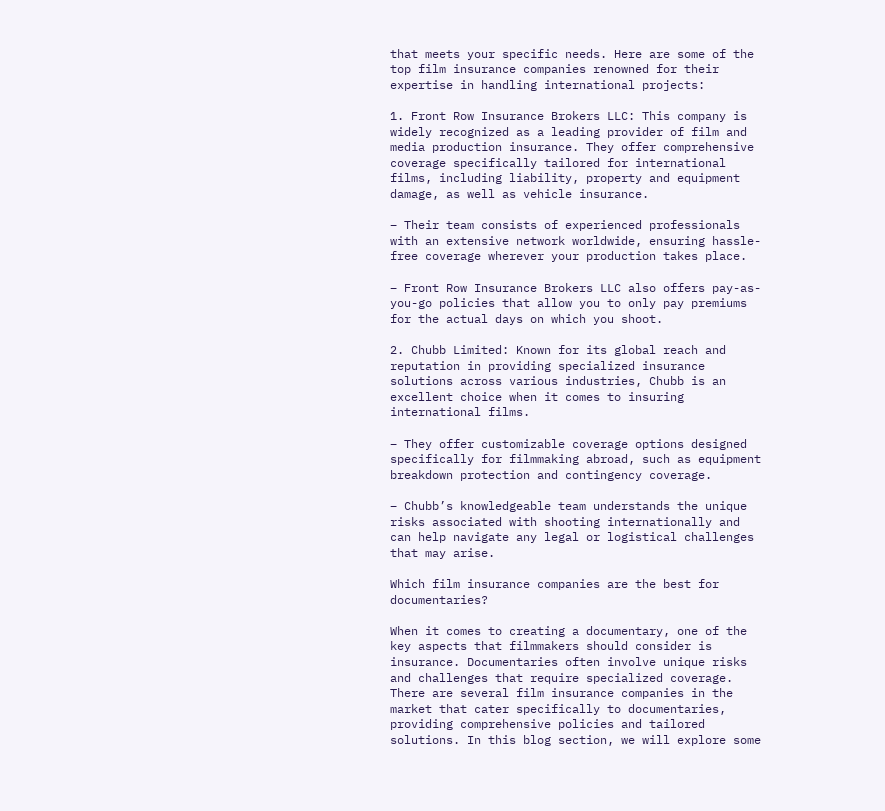that meets your specific needs. Here are some of the top film insurance companies renowned for their expertise in handling international projects:

1. Front Row Insurance Brokers LLC: This company is widely recognized as a leading provider of film and media production insurance. They offer comprehensive coverage specifically tailored for international films, including liability, property and equipment damage, as well as vehicle insurance.

– Their team consists of experienced professionals with an extensive network worldwide, ensuring hassle-free coverage wherever your production takes place.

– Front Row Insurance Brokers LLC also offers pay-as-you-go policies that allow you to only pay premiums for the actual days on which you shoot.

2. Chubb Limited: Known for its global reach and reputation in providing specialized insurance solutions across various industries, Chubb is an excellent choice when it comes to insuring international films.

– They offer customizable coverage options designed specifically for filmmaking abroad, such as equipment breakdown protection and contingency coverage.

– Chubb’s knowledgeable team understands the unique risks associated with shooting internationally and can help navigate any legal or logistical challenges that may arise.

Which film insurance companies are the best for documentaries?

When it comes to creating a documentary, one of the key aspects that filmmakers should consider is insurance. Documentaries often involve unique risks and challenges that require specialized coverage. There are several film insurance companies in the market that cater specifically to documentaries, providing comprehensive policies and tailored solutions. In this blog section, we will explore some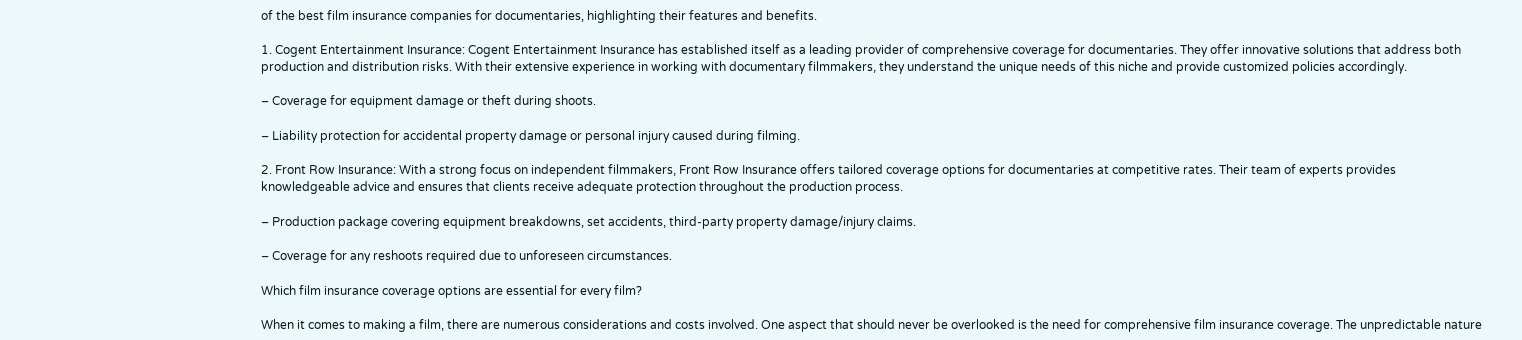of the best film insurance companies for documentaries, highlighting their features and benefits.

1. Cogent Entertainment Insurance: Cogent Entertainment Insurance has established itself as a leading provider of comprehensive coverage for documentaries. They offer innovative solutions that address both production and distribution risks. With their extensive experience in working with documentary filmmakers, they understand the unique needs of this niche and provide customized policies accordingly.

– Coverage for equipment damage or theft during shoots.

– Liability protection for accidental property damage or personal injury caused during filming.

2. Front Row Insurance: With a strong focus on independent filmmakers, Front Row Insurance offers tailored coverage options for documentaries at competitive rates. Their team of experts provides knowledgeable advice and ensures that clients receive adequate protection throughout the production process.

– Production package covering equipment breakdowns, set accidents, third-party property damage/injury claims.

– Coverage for any reshoots required due to unforeseen circumstances.

Which film insurance coverage options are essential for every film?

When it comes to making a film, there are numerous considerations and costs involved. One aspect that should never be overlooked is the need for comprehensive film insurance coverage. The unpredictable nature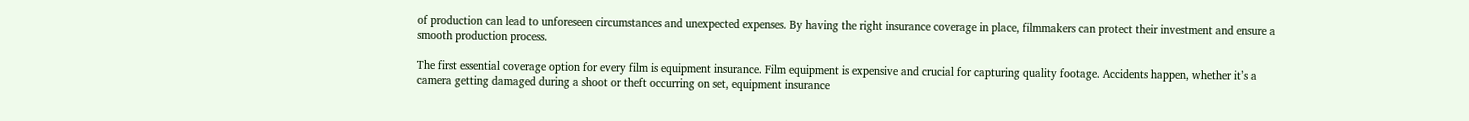of production can lead to unforeseen circumstances and unexpected expenses. By having the right insurance coverage in place, filmmakers can protect their investment and ensure a smooth production process.

The first essential coverage option for every film is equipment insurance. Film equipment is expensive and crucial for capturing quality footage. Accidents happen, whether it’s a camera getting damaged during a shoot or theft occurring on set, equipment insurance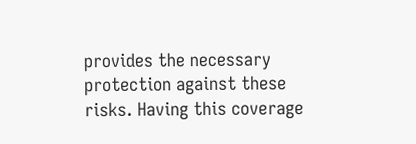provides the necessary protection against these risks. Having this coverage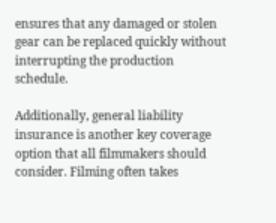ensures that any damaged or stolen gear can be replaced quickly without interrupting the production schedule.

Additionally, general liability insurance is another key coverage option that all filmmakers should consider. Filming often takes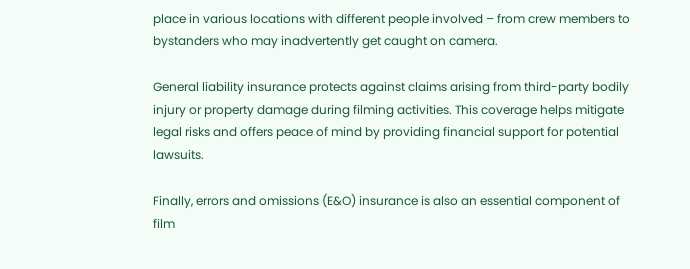place in various locations with different people involved – from crew members to bystanders who may inadvertently get caught on camera.

General liability insurance protects against claims arising from third-party bodily injury or property damage during filming activities. This coverage helps mitigate legal risks and offers peace of mind by providing financial support for potential lawsuits.

Finally, errors and omissions (E&O) insurance is also an essential component of film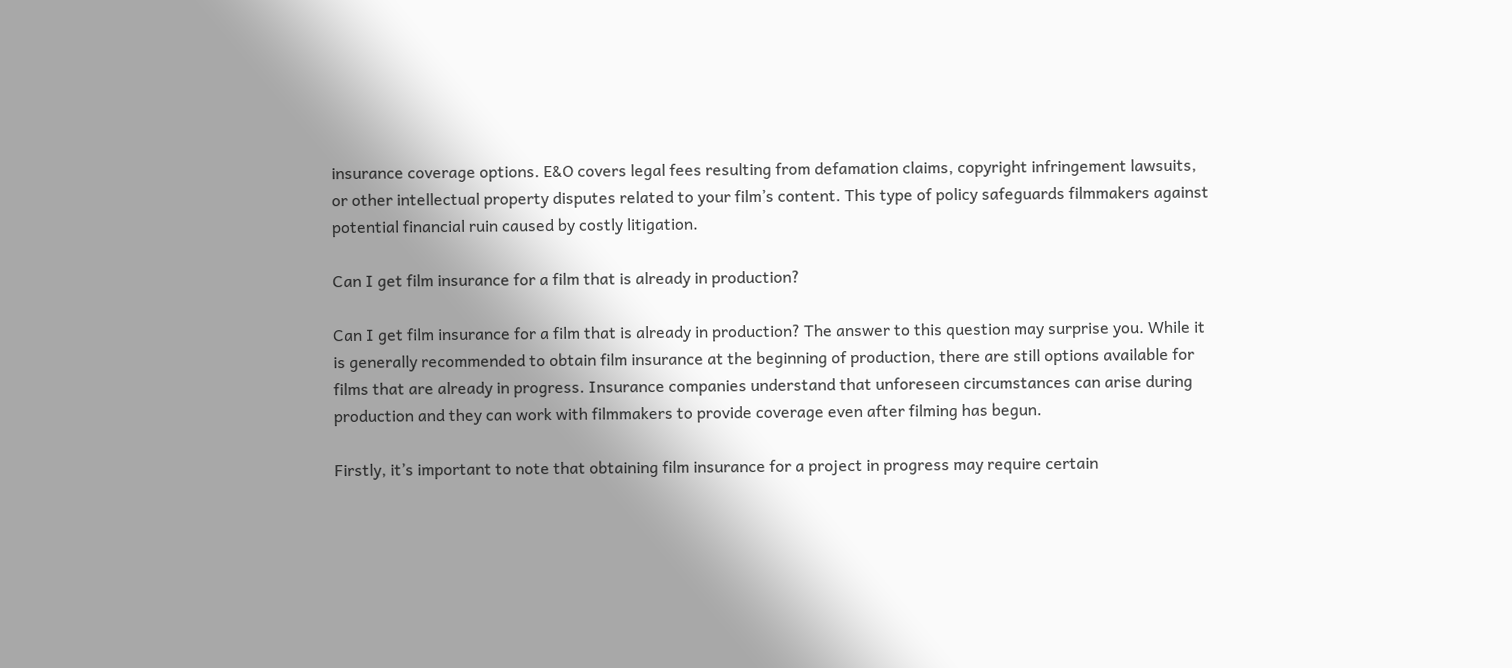insurance coverage options. E&O covers legal fees resulting from defamation claims, copyright infringement lawsuits, or other intellectual property disputes related to your film’s content. This type of policy safeguards filmmakers against potential financial ruin caused by costly litigation.

Can I get film insurance for a film that is already in production?

Can I get film insurance for a film that is already in production? The answer to this question may surprise you. While it is generally recommended to obtain film insurance at the beginning of production, there are still options available for films that are already in progress. Insurance companies understand that unforeseen circumstances can arise during production and they can work with filmmakers to provide coverage even after filming has begun.

Firstly, it’s important to note that obtaining film insurance for a project in progress may require certain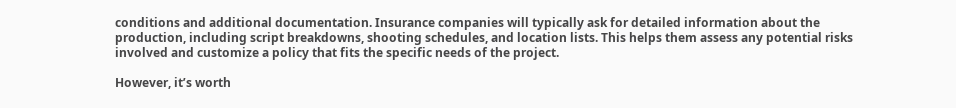conditions and additional documentation. Insurance companies will typically ask for detailed information about the production, including script breakdowns, shooting schedules, and location lists. This helps them assess any potential risks involved and customize a policy that fits the specific needs of the project.

However, it’s worth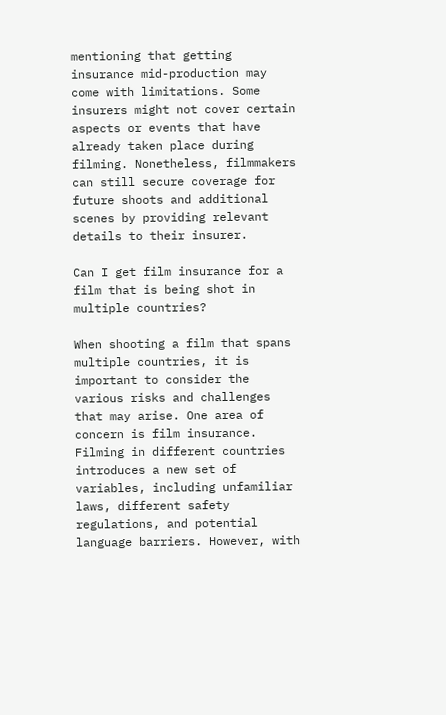mentioning that getting insurance mid-production may come with limitations. Some insurers might not cover certain aspects or events that have already taken place during filming. Nonetheless, filmmakers can still secure coverage for future shoots and additional scenes by providing relevant details to their insurer.

Can I get film insurance for a film that is being shot in multiple countries?

When shooting a film that spans multiple countries, it is important to consider the various risks and challenges that may arise. One area of concern is film insurance. Filming in different countries introduces a new set of variables, including unfamiliar laws, different safety regulations, and potential language barriers. However, with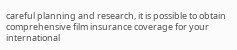careful planning and research, it is possible to obtain comprehensive film insurance coverage for your international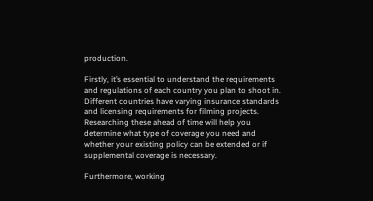production.

Firstly, it’s essential to understand the requirements and regulations of each country you plan to shoot in. Different countries have varying insurance standards and licensing requirements for filming projects. Researching these ahead of time will help you determine what type of coverage you need and whether your existing policy can be extended or if supplemental coverage is necessary.

Furthermore, working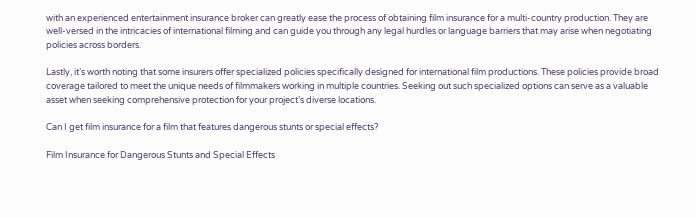with an experienced entertainment insurance broker can greatly ease the process of obtaining film insurance for a multi-country production. They are well-versed in the intricacies of international filming and can guide you through any legal hurdles or language barriers that may arise when negotiating policies across borders.

Lastly, it’s worth noting that some insurers offer specialized policies specifically designed for international film productions. These policies provide broad coverage tailored to meet the unique needs of filmmakers working in multiple countries. Seeking out such specialized options can serve as a valuable asset when seeking comprehensive protection for your project’s diverse locations.

Can I get film insurance for a film that features dangerous stunts or special effects?

Film Insurance for Dangerous Stunts and Special Effects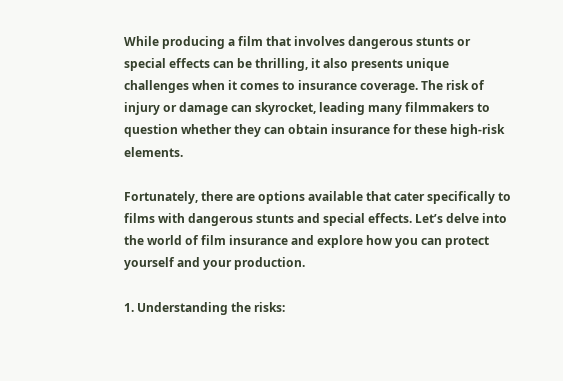While producing a film that involves dangerous stunts or special effects can be thrilling, it also presents unique challenges when it comes to insurance coverage. The risk of injury or damage can skyrocket, leading many filmmakers to question whether they can obtain insurance for these high-risk elements.

Fortunately, there are options available that cater specifically to films with dangerous stunts and special effects. Let’s delve into the world of film insurance and explore how you can protect yourself and your production.

1. Understanding the risks: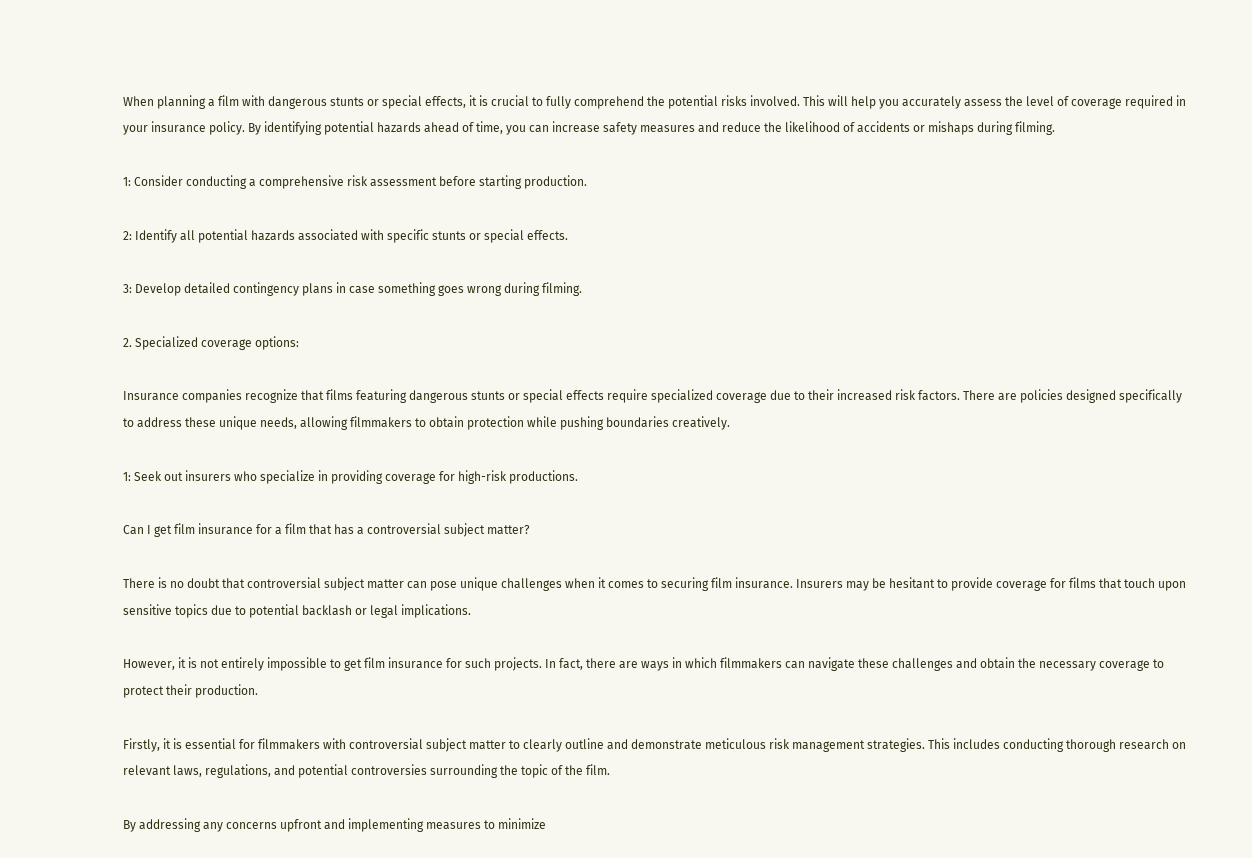When planning a film with dangerous stunts or special effects, it is crucial to fully comprehend the potential risks involved. This will help you accurately assess the level of coverage required in your insurance policy. By identifying potential hazards ahead of time, you can increase safety measures and reduce the likelihood of accidents or mishaps during filming.

1: Consider conducting a comprehensive risk assessment before starting production.

2: Identify all potential hazards associated with specific stunts or special effects.

3: Develop detailed contingency plans in case something goes wrong during filming.

2. Specialized coverage options:

Insurance companies recognize that films featuring dangerous stunts or special effects require specialized coverage due to their increased risk factors. There are policies designed specifically to address these unique needs, allowing filmmakers to obtain protection while pushing boundaries creatively.

1: Seek out insurers who specialize in providing coverage for high-risk productions.

Can I get film insurance for a film that has a controversial subject matter?

There is no doubt that controversial subject matter can pose unique challenges when it comes to securing film insurance. Insurers may be hesitant to provide coverage for films that touch upon sensitive topics due to potential backlash or legal implications.

However, it is not entirely impossible to get film insurance for such projects. In fact, there are ways in which filmmakers can navigate these challenges and obtain the necessary coverage to protect their production.

Firstly, it is essential for filmmakers with controversial subject matter to clearly outline and demonstrate meticulous risk management strategies. This includes conducting thorough research on relevant laws, regulations, and potential controversies surrounding the topic of the film.

By addressing any concerns upfront and implementing measures to minimize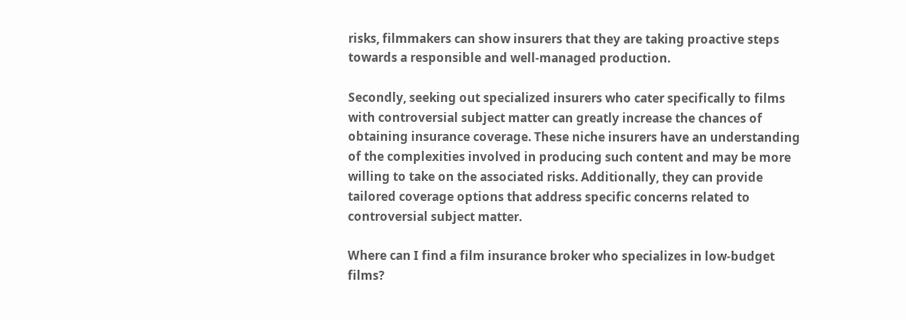risks, filmmakers can show insurers that they are taking proactive steps towards a responsible and well-managed production.

Secondly, seeking out specialized insurers who cater specifically to films with controversial subject matter can greatly increase the chances of obtaining insurance coverage. These niche insurers have an understanding of the complexities involved in producing such content and may be more willing to take on the associated risks. Additionally, they can provide tailored coverage options that address specific concerns related to controversial subject matter.

Where can I find a film insurance broker who specializes in low-budget films?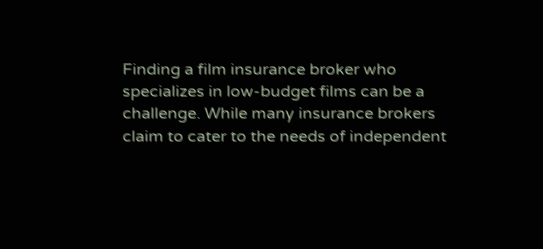Finding a film insurance broker who specializes in low-budget films can be a challenge. While many insurance brokers claim to cater to the needs of independent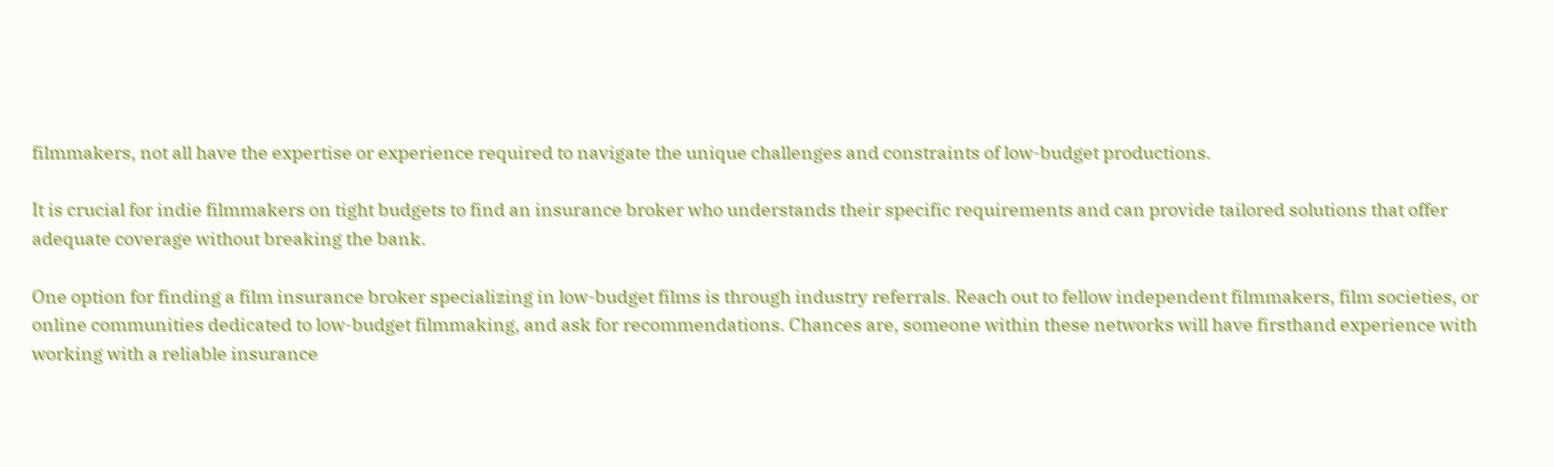filmmakers, not all have the expertise or experience required to navigate the unique challenges and constraints of low-budget productions.

It is crucial for indie filmmakers on tight budgets to find an insurance broker who understands their specific requirements and can provide tailored solutions that offer adequate coverage without breaking the bank.

One option for finding a film insurance broker specializing in low-budget films is through industry referrals. Reach out to fellow independent filmmakers, film societies, or online communities dedicated to low-budget filmmaking, and ask for recommendations. Chances are, someone within these networks will have firsthand experience with working with a reliable insurance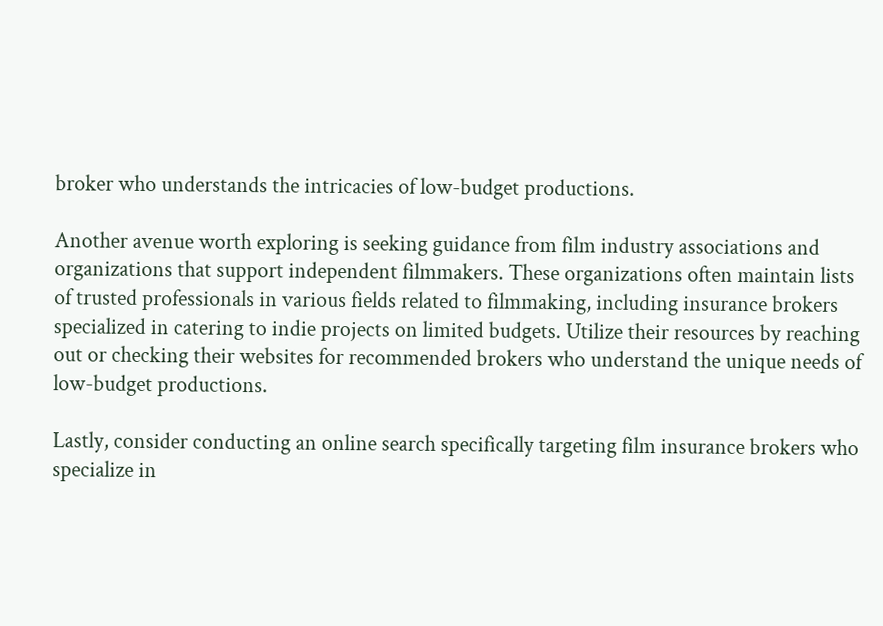broker who understands the intricacies of low-budget productions.

Another avenue worth exploring is seeking guidance from film industry associations and organizations that support independent filmmakers. These organizations often maintain lists of trusted professionals in various fields related to filmmaking, including insurance brokers specialized in catering to indie projects on limited budgets. Utilize their resources by reaching out or checking their websites for recommended brokers who understand the unique needs of low-budget productions.

Lastly, consider conducting an online search specifically targeting film insurance brokers who specialize in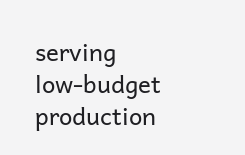serving low-budget production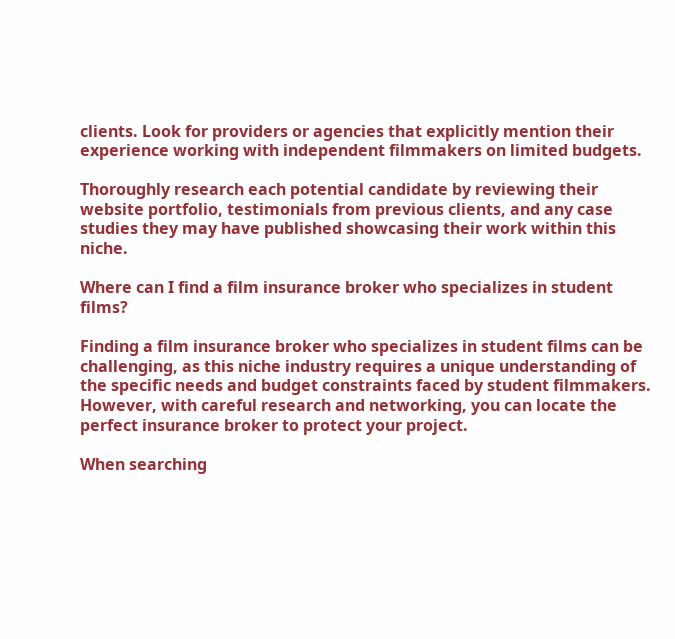clients. Look for providers or agencies that explicitly mention their experience working with independent filmmakers on limited budgets.

Thoroughly research each potential candidate by reviewing their website portfolio, testimonials from previous clients, and any case studies they may have published showcasing their work within this niche.

Where can I find a film insurance broker who specializes in student films?

Finding a film insurance broker who specializes in student films can be challenging, as this niche industry requires a unique understanding of the specific needs and budget constraints faced by student filmmakers. However, with careful research and networking, you can locate the perfect insurance broker to protect your project.

When searching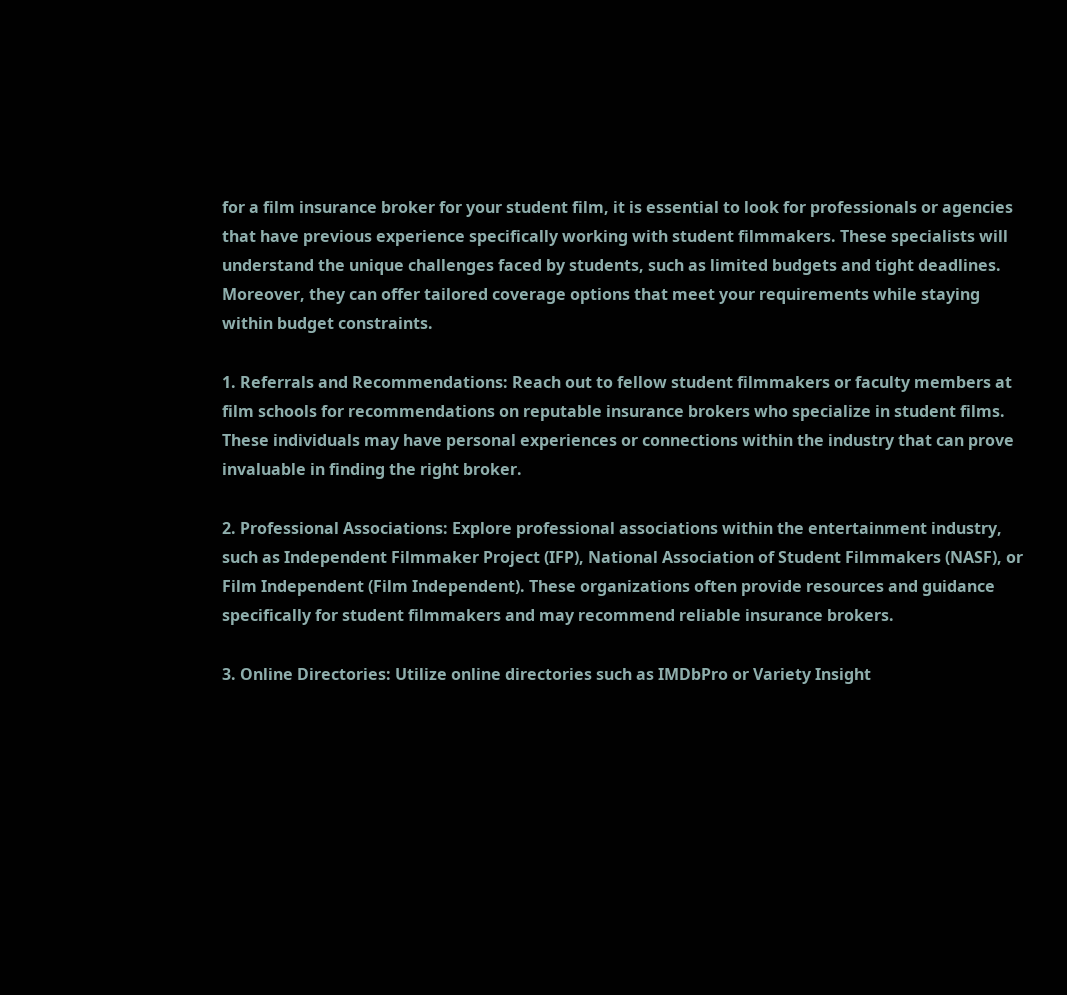for a film insurance broker for your student film, it is essential to look for professionals or agencies that have previous experience specifically working with student filmmakers. These specialists will understand the unique challenges faced by students, such as limited budgets and tight deadlines. Moreover, they can offer tailored coverage options that meet your requirements while staying within budget constraints.

1. Referrals and Recommendations: Reach out to fellow student filmmakers or faculty members at film schools for recommendations on reputable insurance brokers who specialize in student films. These individuals may have personal experiences or connections within the industry that can prove invaluable in finding the right broker.

2. Professional Associations: Explore professional associations within the entertainment industry, such as Independent Filmmaker Project (IFP), National Association of Student Filmmakers (NASF), or Film Independent (Film Independent). These organizations often provide resources and guidance specifically for student filmmakers and may recommend reliable insurance brokers.

3. Online Directories: Utilize online directories such as IMDbPro or Variety Insight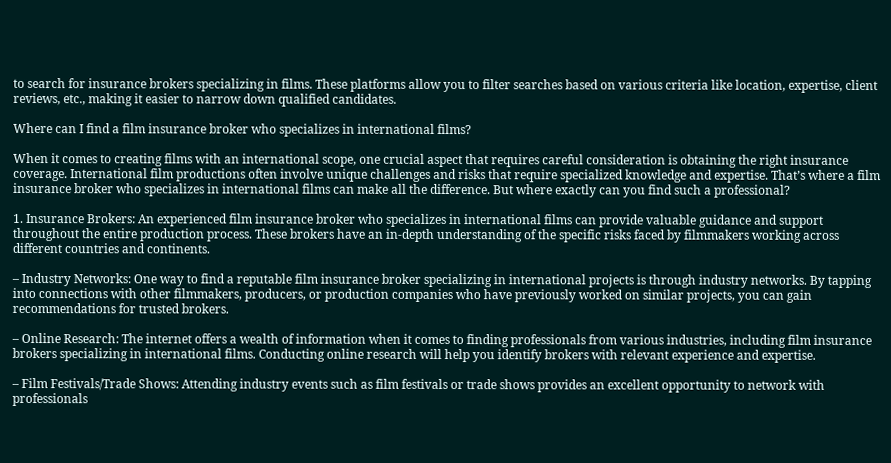to search for insurance brokers specializing in films. These platforms allow you to filter searches based on various criteria like location, expertise, client reviews, etc., making it easier to narrow down qualified candidates.

Where can I find a film insurance broker who specializes in international films?

When it comes to creating films with an international scope, one crucial aspect that requires careful consideration is obtaining the right insurance coverage. International film productions often involve unique challenges and risks that require specialized knowledge and expertise. That’s where a film insurance broker who specializes in international films can make all the difference. But where exactly can you find such a professional?

1. Insurance Brokers: An experienced film insurance broker who specializes in international films can provide valuable guidance and support throughout the entire production process. These brokers have an in-depth understanding of the specific risks faced by filmmakers working across different countries and continents.

– Industry Networks: One way to find a reputable film insurance broker specializing in international projects is through industry networks. By tapping into connections with other filmmakers, producers, or production companies who have previously worked on similar projects, you can gain recommendations for trusted brokers.

– Online Research: The internet offers a wealth of information when it comes to finding professionals from various industries, including film insurance brokers specializing in international films. Conducting online research will help you identify brokers with relevant experience and expertise.

– Film Festivals/Trade Shows: Attending industry events such as film festivals or trade shows provides an excellent opportunity to network with professionals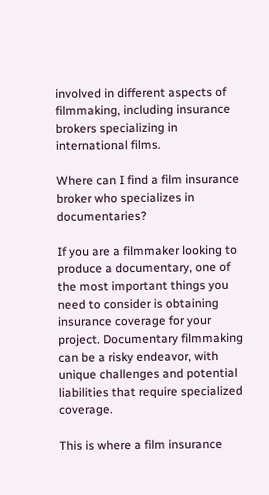involved in different aspects of filmmaking, including insurance brokers specializing in international films.

Where can I find a film insurance broker who specializes in documentaries?

If you are a filmmaker looking to produce a documentary, one of the most important things you need to consider is obtaining insurance coverage for your project. Documentary filmmaking can be a risky endeavor, with unique challenges and potential liabilities that require specialized coverage.

This is where a film insurance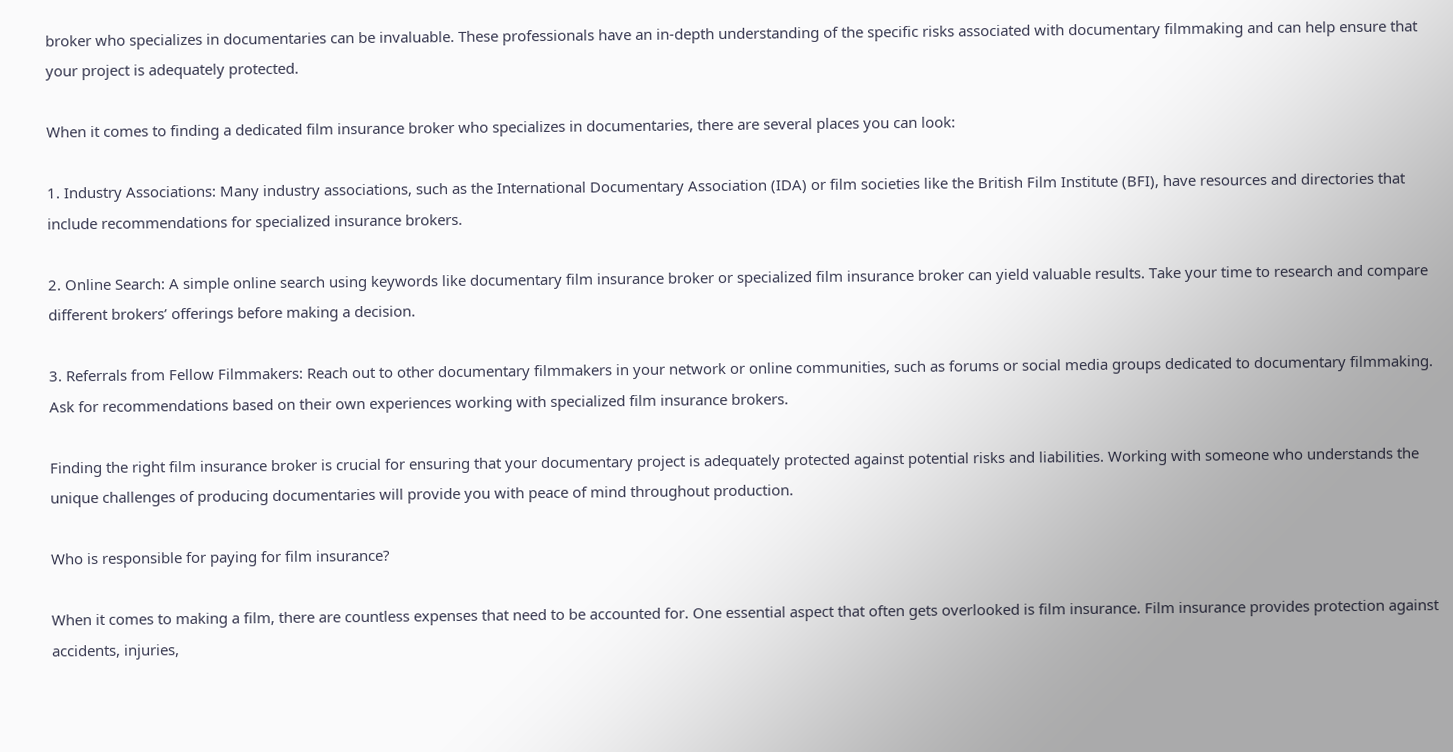broker who specializes in documentaries can be invaluable. These professionals have an in-depth understanding of the specific risks associated with documentary filmmaking and can help ensure that your project is adequately protected.

When it comes to finding a dedicated film insurance broker who specializes in documentaries, there are several places you can look:

1. Industry Associations: Many industry associations, such as the International Documentary Association (IDA) or film societies like the British Film Institute (BFI), have resources and directories that include recommendations for specialized insurance brokers.

2. Online Search: A simple online search using keywords like documentary film insurance broker or specialized film insurance broker can yield valuable results. Take your time to research and compare different brokers’ offerings before making a decision.

3. Referrals from Fellow Filmmakers: Reach out to other documentary filmmakers in your network or online communities, such as forums or social media groups dedicated to documentary filmmaking. Ask for recommendations based on their own experiences working with specialized film insurance brokers.

Finding the right film insurance broker is crucial for ensuring that your documentary project is adequately protected against potential risks and liabilities. Working with someone who understands the unique challenges of producing documentaries will provide you with peace of mind throughout production.

Who is responsible for paying for film insurance?

When it comes to making a film, there are countless expenses that need to be accounted for. One essential aspect that often gets overlooked is film insurance. Film insurance provides protection against accidents, injuries,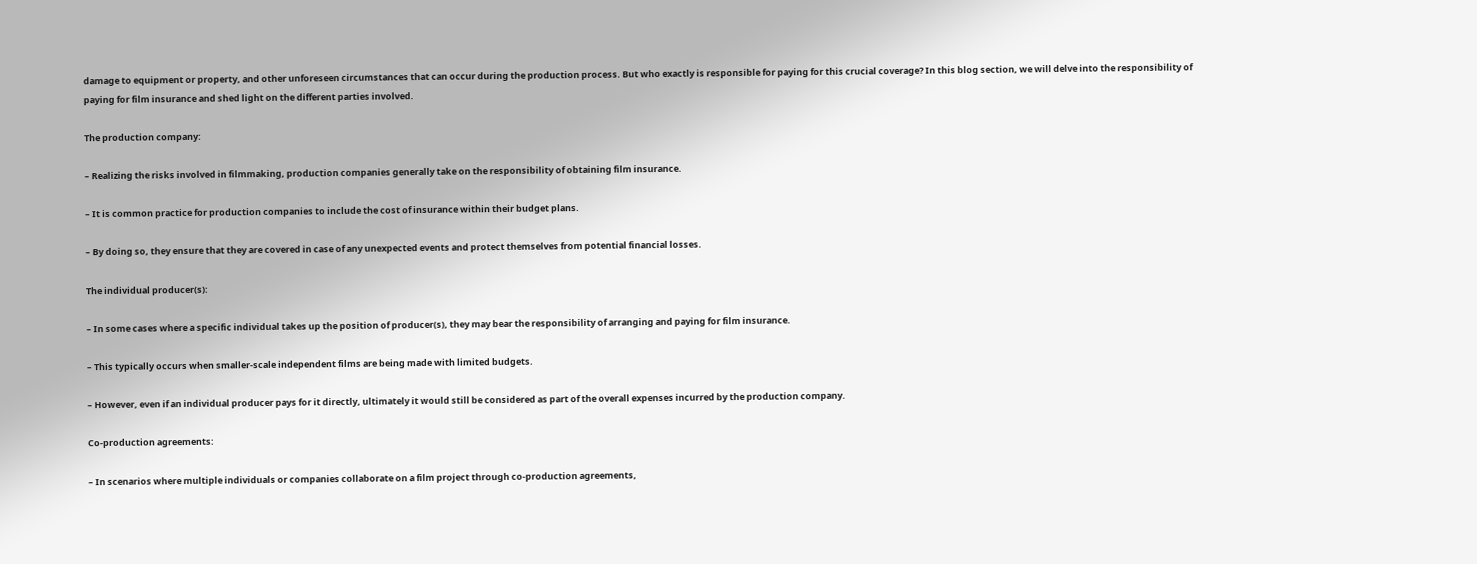damage to equipment or property, and other unforeseen circumstances that can occur during the production process. But who exactly is responsible for paying for this crucial coverage? In this blog section, we will delve into the responsibility of paying for film insurance and shed light on the different parties involved.

The production company:

– Realizing the risks involved in filmmaking, production companies generally take on the responsibility of obtaining film insurance.

– It is common practice for production companies to include the cost of insurance within their budget plans.

– By doing so, they ensure that they are covered in case of any unexpected events and protect themselves from potential financial losses.

The individual producer(s):

– In some cases where a specific individual takes up the position of producer(s), they may bear the responsibility of arranging and paying for film insurance.

– This typically occurs when smaller-scale independent films are being made with limited budgets.

– However, even if an individual producer pays for it directly, ultimately it would still be considered as part of the overall expenses incurred by the production company.

Co-production agreements:

– In scenarios where multiple individuals or companies collaborate on a film project through co-production agreements,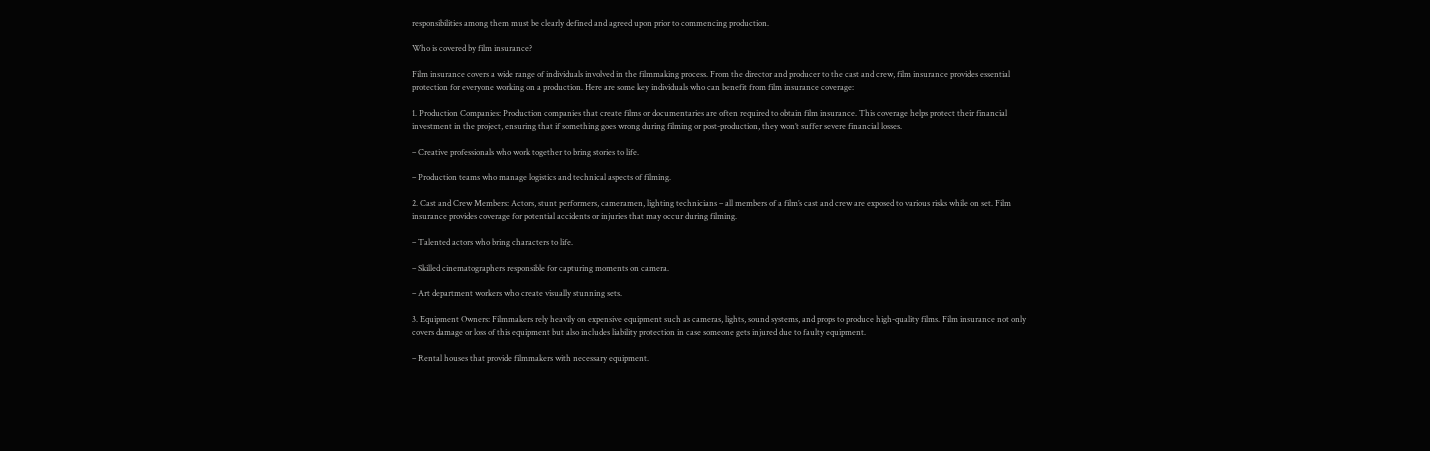responsibilities among them must be clearly defined and agreed upon prior to commencing production.

Who is covered by film insurance?

Film insurance covers a wide range of individuals involved in the filmmaking process. From the director and producer to the cast and crew, film insurance provides essential protection for everyone working on a production. Here are some key individuals who can benefit from film insurance coverage:

1. Production Companies: Production companies that create films or documentaries are often required to obtain film insurance. This coverage helps protect their financial investment in the project, ensuring that if something goes wrong during filming or post-production, they won’t suffer severe financial losses.

– Creative professionals who work together to bring stories to life.

– Production teams who manage logistics and technical aspects of filming.

2. Cast and Crew Members: Actors, stunt performers, cameramen, lighting technicians – all members of a film’s cast and crew are exposed to various risks while on set. Film insurance provides coverage for potential accidents or injuries that may occur during filming.

– Talented actors who bring characters to life.

– Skilled cinematographers responsible for capturing moments on camera.

– Art department workers who create visually stunning sets.

3. Equipment Owners: Filmmakers rely heavily on expensive equipment such as cameras, lights, sound systems, and props to produce high-quality films. Film insurance not only covers damage or loss of this equipment but also includes liability protection in case someone gets injured due to faulty equipment.

– Rental houses that provide filmmakers with necessary equipment.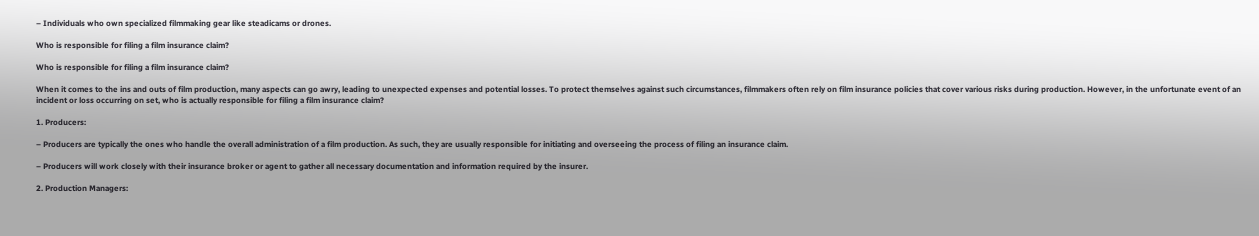– Individuals who own specialized filmmaking gear like steadicams or drones.

Who is responsible for filing a film insurance claim?

Who is responsible for filing a film insurance claim?

When it comes to the ins and outs of film production, many aspects can go awry, leading to unexpected expenses and potential losses. To protect themselves against such circumstances, filmmakers often rely on film insurance policies that cover various risks during production. However, in the unfortunate event of an incident or loss occurring on set, who is actually responsible for filing a film insurance claim?

1. Producers:

– Producers are typically the ones who handle the overall administration of a film production. As such, they are usually responsible for initiating and overseeing the process of filing an insurance claim.

– Producers will work closely with their insurance broker or agent to gather all necessary documentation and information required by the insurer.

2. Production Managers: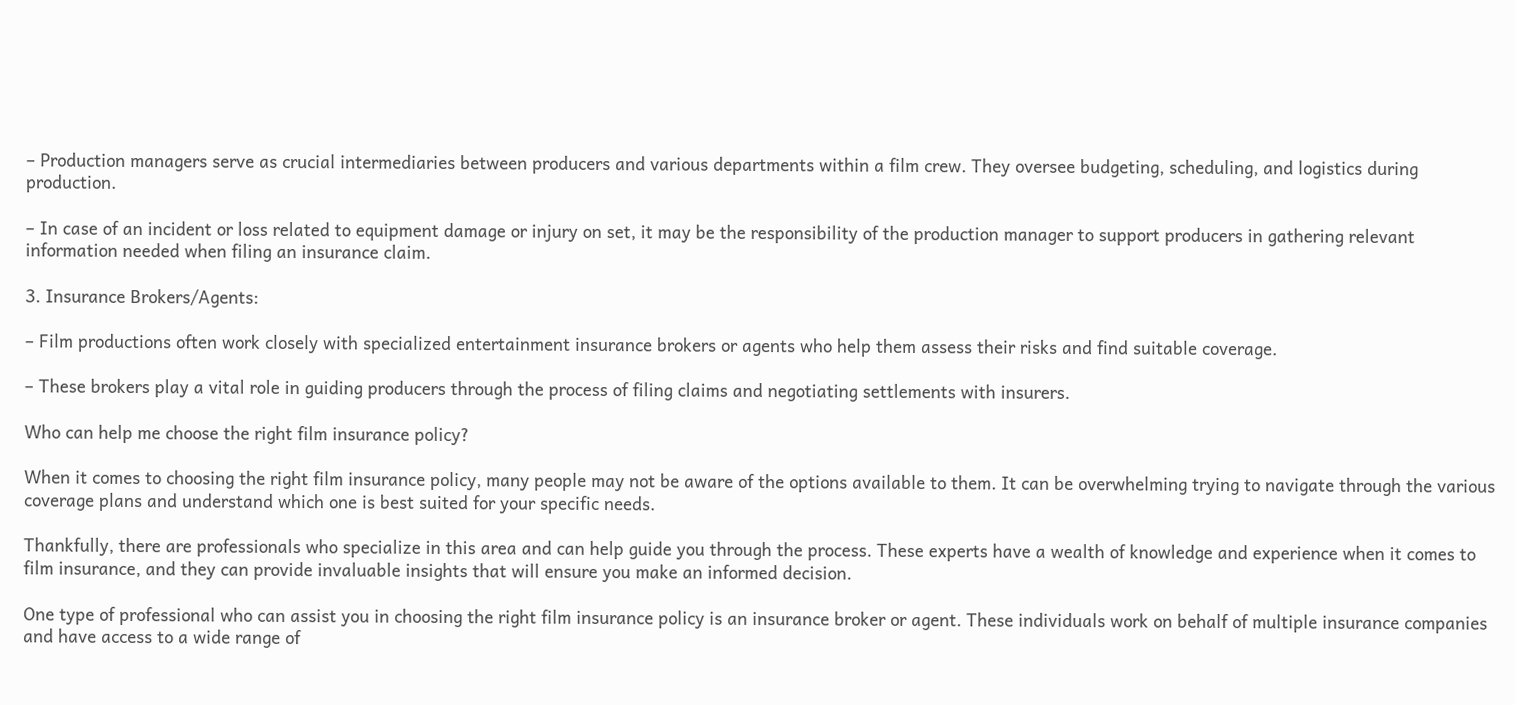– Production managers serve as crucial intermediaries between producers and various departments within a film crew. They oversee budgeting, scheduling, and logistics during production.

– In case of an incident or loss related to equipment damage or injury on set, it may be the responsibility of the production manager to support producers in gathering relevant information needed when filing an insurance claim.

3. Insurance Brokers/Agents:

– Film productions often work closely with specialized entertainment insurance brokers or agents who help them assess their risks and find suitable coverage.

– These brokers play a vital role in guiding producers through the process of filing claims and negotiating settlements with insurers.

Who can help me choose the right film insurance policy?

When it comes to choosing the right film insurance policy, many people may not be aware of the options available to them. It can be overwhelming trying to navigate through the various coverage plans and understand which one is best suited for your specific needs.

Thankfully, there are professionals who specialize in this area and can help guide you through the process. These experts have a wealth of knowledge and experience when it comes to film insurance, and they can provide invaluable insights that will ensure you make an informed decision.

One type of professional who can assist you in choosing the right film insurance policy is an insurance broker or agent. These individuals work on behalf of multiple insurance companies and have access to a wide range of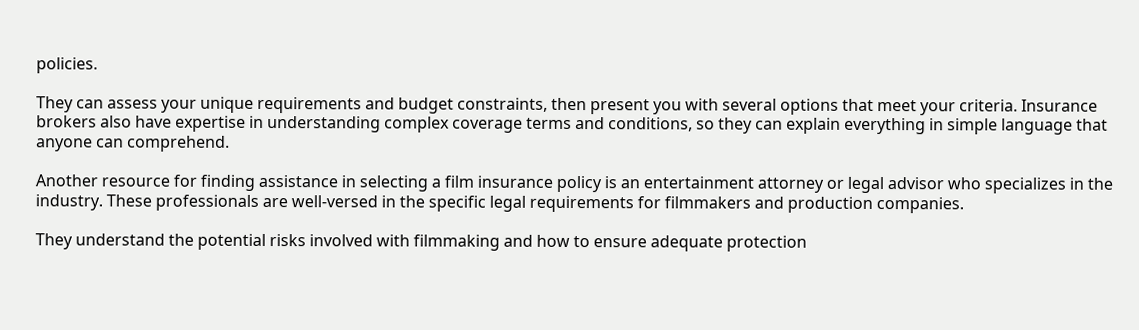policies.

They can assess your unique requirements and budget constraints, then present you with several options that meet your criteria. Insurance brokers also have expertise in understanding complex coverage terms and conditions, so they can explain everything in simple language that anyone can comprehend.

Another resource for finding assistance in selecting a film insurance policy is an entertainment attorney or legal advisor who specializes in the industry. These professionals are well-versed in the specific legal requirements for filmmakers and production companies.

They understand the potential risks involved with filmmaking and how to ensure adequate protection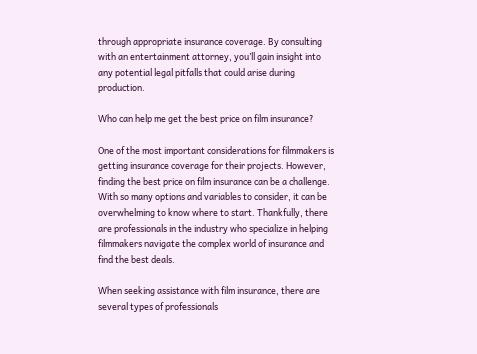through appropriate insurance coverage. By consulting with an entertainment attorney, you’ll gain insight into any potential legal pitfalls that could arise during production.

Who can help me get the best price on film insurance?

One of the most important considerations for filmmakers is getting insurance coverage for their projects. However, finding the best price on film insurance can be a challenge. With so many options and variables to consider, it can be overwhelming to know where to start. Thankfully, there are professionals in the industry who specialize in helping filmmakers navigate the complex world of insurance and find the best deals.

When seeking assistance with film insurance, there are several types of professionals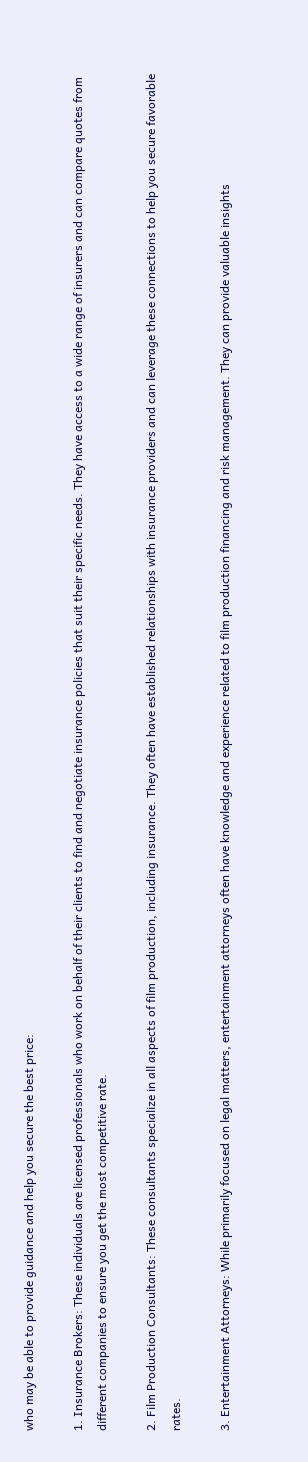who may be able to provide guidance and help you secure the best price:

1. Insurance Brokers: These individuals are licensed professionals who work on behalf of their clients to find and negotiate insurance policies that suit their specific needs. They have access to a wide range of insurers and can compare quotes from different companies to ensure you get the most competitive rate.

2. Film Production Consultants: These consultants specialize in all aspects of film production, including insurance. They often have established relationships with insurance providers and can leverage these connections to help you secure favorable rates.

3. Entertainment Attorneys: While primarily focused on legal matters, entertainment attorneys often have knowledge and experience related to film production financing and risk management. They can provide valuable insights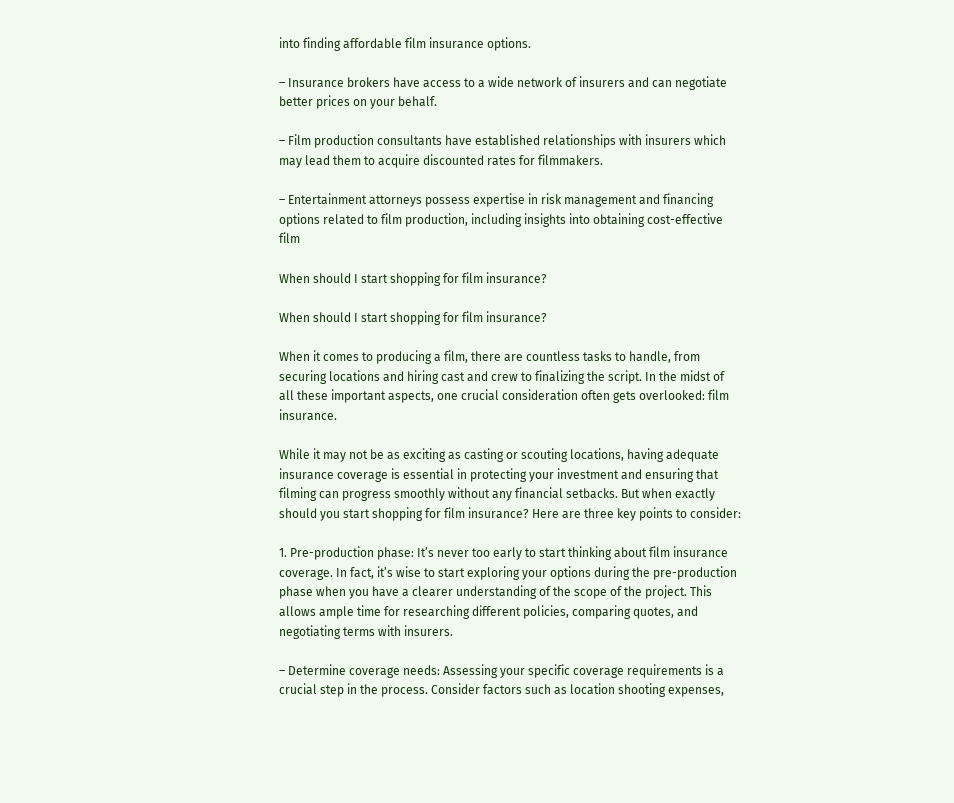into finding affordable film insurance options.

– Insurance brokers have access to a wide network of insurers and can negotiate better prices on your behalf.

– Film production consultants have established relationships with insurers which may lead them to acquire discounted rates for filmmakers.

– Entertainment attorneys possess expertise in risk management and financing options related to film production, including insights into obtaining cost-effective film

When should I start shopping for film insurance?

When should I start shopping for film insurance?

When it comes to producing a film, there are countless tasks to handle, from securing locations and hiring cast and crew to finalizing the script. In the midst of all these important aspects, one crucial consideration often gets overlooked: film insurance.

While it may not be as exciting as casting or scouting locations, having adequate insurance coverage is essential in protecting your investment and ensuring that filming can progress smoothly without any financial setbacks. But when exactly should you start shopping for film insurance? Here are three key points to consider:

1. Pre-production phase: It’s never too early to start thinking about film insurance coverage. In fact, it’s wise to start exploring your options during the pre-production phase when you have a clearer understanding of the scope of the project. This allows ample time for researching different policies, comparing quotes, and negotiating terms with insurers.

– Determine coverage needs: Assessing your specific coverage requirements is a crucial step in the process. Consider factors such as location shooting expenses,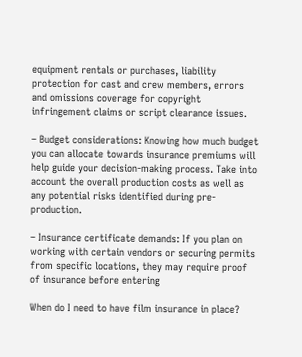equipment rentals or purchases, liability protection for cast and crew members, errors and omissions coverage for copyright infringement claims or script clearance issues.

– Budget considerations: Knowing how much budget you can allocate towards insurance premiums will help guide your decision-making process. Take into account the overall production costs as well as any potential risks identified during pre-production.

– Insurance certificate demands: If you plan on working with certain vendors or securing permits from specific locations, they may require proof of insurance before entering

When do I need to have film insurance in place?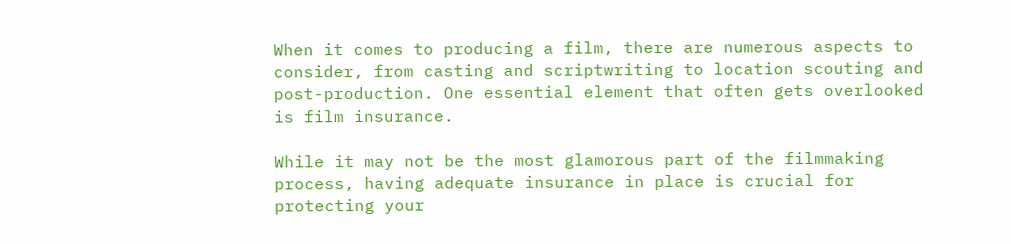When it comes to producing a film, there are numerous aspects to consider, from casting and scriptwriting to location scouting and post-production. One essential element that often gets overlooked is film insurance.

While it may not be the most glamorous part of the filmmaking process, having adequate insurance in place is crucial for protecting your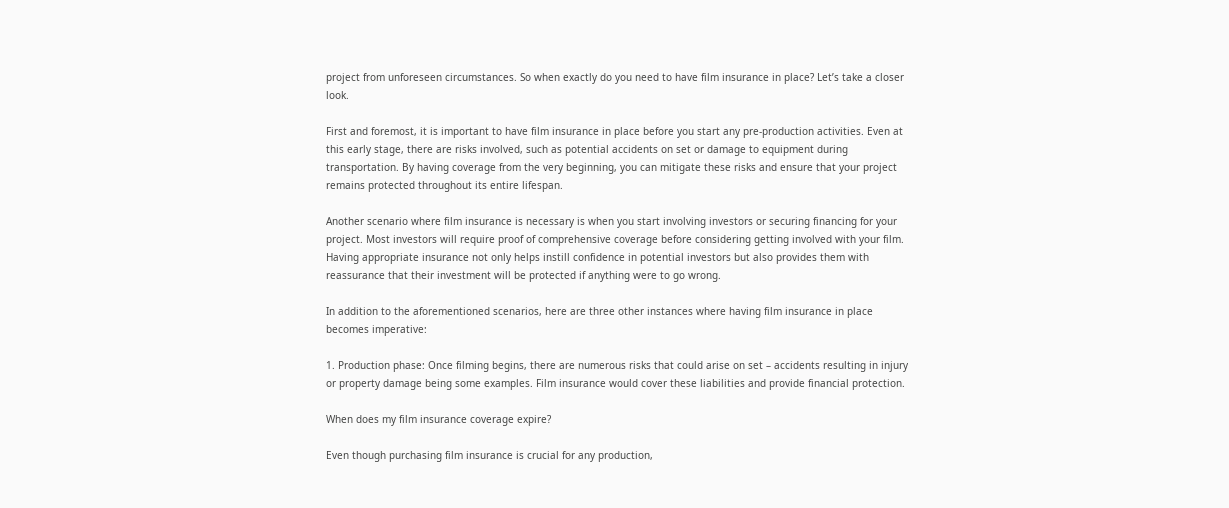project from unforeseen circumstances. So when exactly do you need to have film insurance in place? Let’s take a closer look.

First and foremost, it is important to have film insurance in place before you start any pre-production activities. Even at this early stage, there are risks involved, such as potential accidents on set or damage to equipment during transportation. By having coverage from the very beginning, you can mitigate these risks and ensure that your project remains protected throughout its entire lifespan.

Another scenario where film insurance is necessary is when you start involving investors or securing financing for your project. Most investors will require proof of comprehensive coverage before considering getting involved with your film. Having appropriate insurance not only helps instill confidence in potential investors but also provides them with reassurance that their investment will be protected if anything were to go wrong.

In addition to the aforementioned scenarios, here are three other instances where having film insurance in place becomes imperative:

1. Production phase: Once filming begins, there are numerous risks that could arise on set – accidents resulting in injury or property damage being some examples. Film insurance would cover these liabilities and provide financial protection.

When does my film insurance coverage expire?

Even though purchasing film insurance is crucial for any production,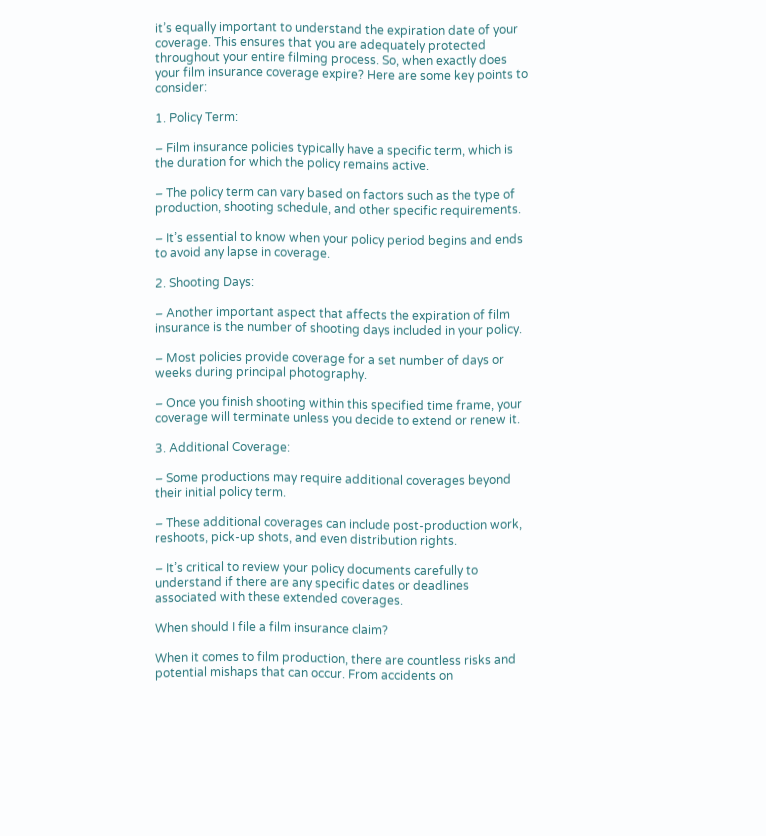it’s equally important to understand the expiration date of your coverage. This ensures that you are adequately protected throughout your entire filming process. So, when exactly does your film insurance coverage expire? Here are some key points to consider:

1. Policy Term:

– Film insurance policies typically have a specific term, which is the duration for which the policy remains active.

– The policy term can vary based on factors such as the type of production, shooting schedule, and other specific requirements.

– It’s essential to know when your policy period begins and ends to avoid any lapse in coverage.

2. Shooting Days:

– Another important aspect that affects the expiration of film insurance is the number of shooting days included in your policy.

– Most policies provide coverage for a set number of days or weeks during principal photography.

– Once you finish shooting within this specified time frame, your coverage will terminate unless you decide to extend or renew it.

3. Additional Coverage:

– Some productions may require additional coverages beyond their initial policy term.

– These additional coverages can include post-production work, reshoots, pick-up shots, and even distribution rights.

– It’s critical to review your policy documents carefully to understand if there are any specific dates or deadlines associated with these extended coverages.

When should I file a film insurance claim?

When it comes to film production, there are countless risks and potential mishaps that can occur. From accidents on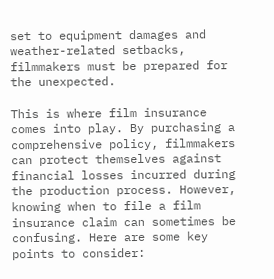set to equipment damages and weather-related setbacks, filmmakers must be prepared for the unexpected.

This is where film insurance comes into play. By purchasing a comprehensive policy, filmmakers can protect themselves against financial losses incurred during the production process. However, knowing when to file a film insurance claim can sometimes be confusing. Here are some key points to consider: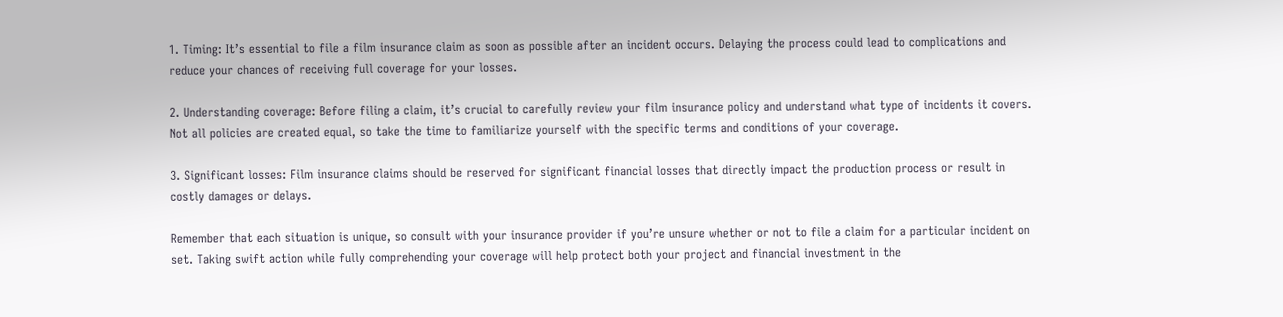1. Timing: It’s essential to file a film insurance claim as soon as possible after an incident occurs. Delaying the process could lead to complications and reduce your chances of receiving full coverage for your losses.

2. Understanding coverage: Before filing a claim, it’s crucial to carefully review your film insurance policy and understand what type of incidents it covers. Not all policies are created equal, so take the time to familiarize yourself with the specific terms and conditions of your coverage.

3. Significant losses: Film insurance claims should be reserved for significant financial losses that directly impact the production process or result in costly damages or delays.

Remember that each situation is unique, so consult with your insurance provider if you’re unsure whether or not to file a claim for a particular incident on set. Taking swift action while fully comprehending your coverage will help protect both your project and financial investment in the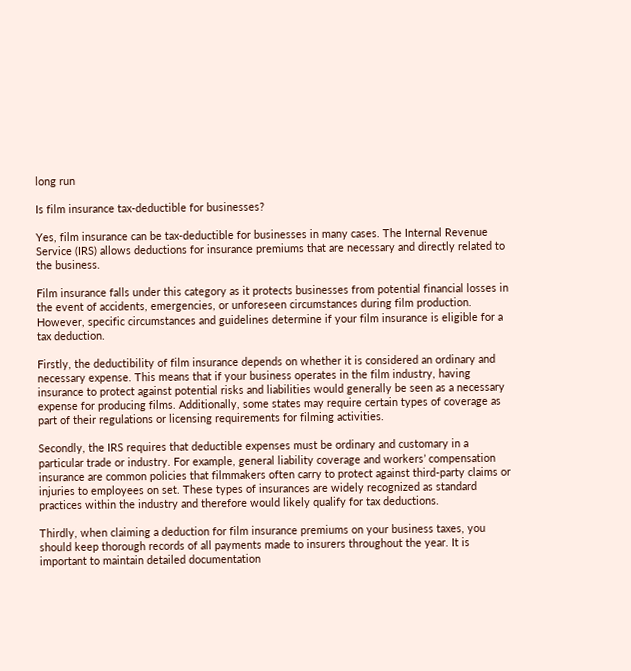long run

Is film insurance tax-deductible for businesses?

Yes, film insurance can be tax-deductible for businesses in many cases. The Internal Revenue Service (IRS) allows deductions for insurance premiums that are necessary and directly related to the business.

Film insurance falls under this category as it protects businesses from potential financial losses in the event of accidents, emergencies, or unforeseen circumstances during film production. However, specific circumstances and guidelines determine if your film insurance is eligible for a tax deduction.

Firstly, the deductibility of film insurance depends on whether it is considered an ordinary and necessary expense. This means that if your business operates in the film industry, having insurance to protect against potential risks and liabilities would generally be seen as a necessary expense for producing films. Additionally, some states may require certain types of coverage as part of their regulations or licensing requirements for filming activities.

Secondly, the IRS requires that deductible expenses must be ordinary and customary in a particular trade or industry. For example, general liability coverage and workers’ compensation insurance are common policies that filmmakers often carry to protect against third-party claims or injuries to employees on set. These types of insurances are widely recognized as standard practices within the industry and therefore would likely qualify for tax deductions.

Thirdly, when claiming a deduction for film insurance premiums on your business taxes, you should keep thorough records of all payments made to insurers throughout the year. It is important to maintain detailed documentation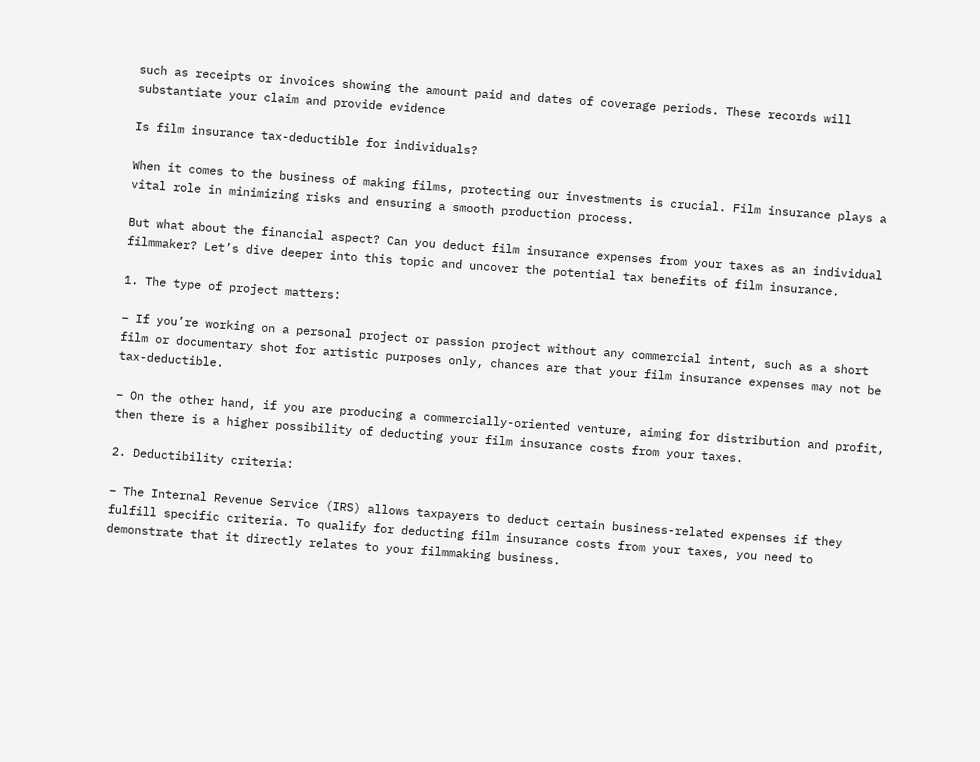such as receipts or invoices showing the amount paid and dates of coverage periods. These records will substantiate your claim and provide evidence

Is film insurance tax-deductible for individuals?

When it comes to the business of making films, protecting our investments is crucial. Film insurance plays a vital role in minimizing risks and ensuring a smooth production process.

But what about the financial aspect? Can you deduct film insurance expenses from your taxes as an individual filmmaker? Let’s dive deeper into this topic and uncover the potential tax benefits of film insurance.

1. The type of project matters:

– If you’re working on a personal project or passion project without any commercial intent, such as a short film or documentary shot for artistic purposes only, chances are that your film insurance expenses may not be tax-deductible.

– On the other hand, if you are producing a commercially-oriented venture, aiming for distribution and profit, then there is a higher possibility of deducting your film insurance costs from your taxes.

2. Deductibility criteria:

– The Internal Revenue Service (IRS) allows taxpayers to deduct certain business-related expenses if they fulfill specific criteria. To qualify for deducting film insurance costs from your taxes, you need to demonstrate that it directly relates to your filmmaking business.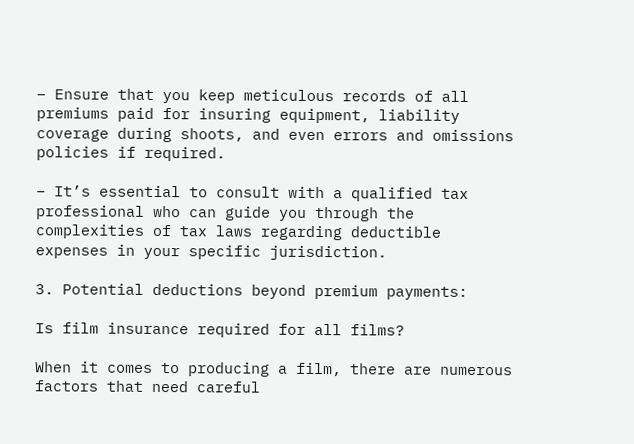– Ensure that you keep meticulous records of all premiums paid for insuring equipment, liability coverage during shoots, and even errors and omissions policies if required.

– It’s essential to consult with a qualified tax professional who can guide you through the complexities of tax laws regarding deductible expenses in your specific jurisdiction.

3. Potential deductions beyond premium payments:

Is film insurance required for all films?

When it comes to producing a film, there are numerous factors that need careful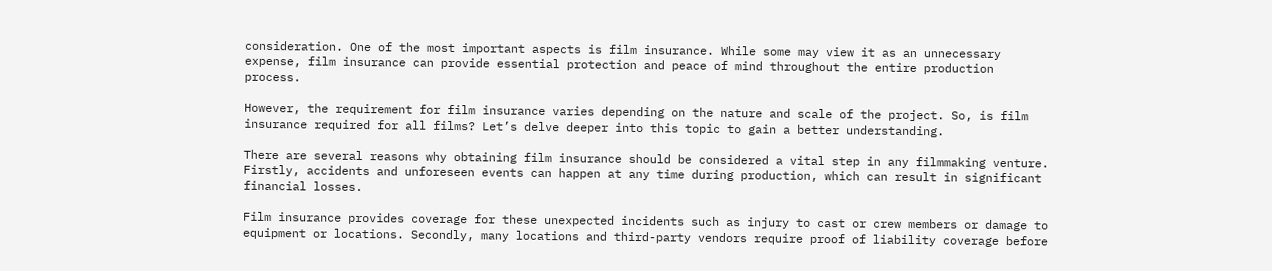consideration. One of the most important aspects is film insurance. While some may view it as an unnecessary expense, film insurance can provide essential protection and peace of mind throughout the entire production process.

However, the requirement for film insurance varies depending on the nature and scale of the project. So, is film insurance required for all films? Let’s delve deeper into this topic to gain a better understanding.

There are several reasons why obtaining film insurance should be considered a vital step in any filmmaking venture. Firstly, accidents and unforeseen events can happen at any time during production, which can result in significant financial losses.

Film insurance provides coverage for these unexpected incidents such as injury to cast or crew members or damage to equipment or locations. Secondly, many locations and third-party vendors require proof of liability coverage before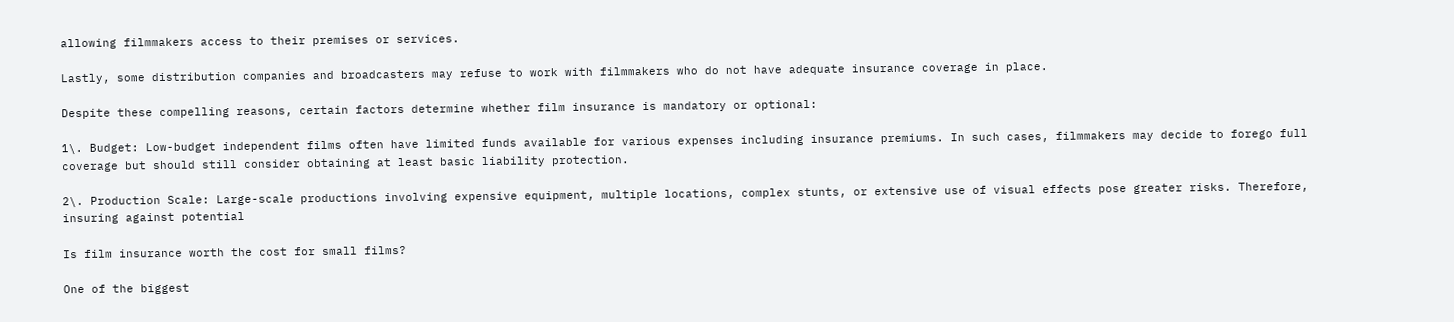allowing filmmakers access to their premises or services.

Lastly, some distribution companies and broadcasters may refuse to work with filmmakers who do not have adequate insurance coverage in place.

Despite these compelling reasons, certain factors determine whether film insurance is mandatory or optional:

1\. Budget: Low-budget independent films often have limited funds available for various expenses including insurance premiums. In such cases, filmmakers may decide to forego full coverage but should still consider obtaining at least basic liability protection.

2\. Production Scale: Large-scale productions involving expensive equipment, multiple locations, complex stunts, or extensive use of visual effects pose greater risks. Therefore, insuring against potential

Is film insurance worth the cost for small films?

One of the biggest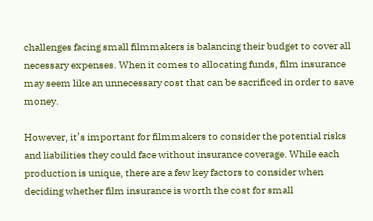challenges facing small filmmakers is balancing their budget to cover all necessary expenses. When it comes to allocating funds, film insurance may seem like an unnecessary cost that can be sacrificed in order to save money.

However, it’s important for filmmakers to consider the potential risks and liabilities they could face without insurance coverage. While each production is unique, there are a few key factors to consider when deciding whether film insurance is worth the cost for small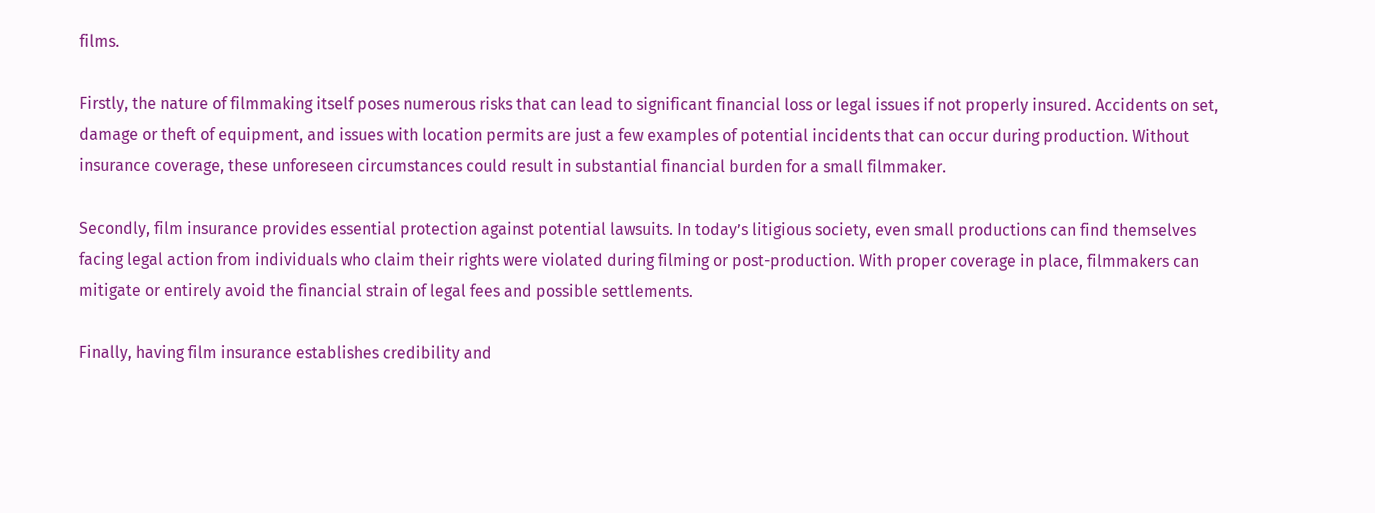films.

Firstly, the nature of filmmaking itself poses numerous risks that can lead to significant financial loss or legal issues if not properly insured. Accidents on set, damage or theft of equipment, and issues with location permits are just a few examples of potential incidents that can occur during production. Without insurance coverage, these unforeseen circumstances could result in substantial financial burden for a small filmmaker.

Secondly, film insurance provides essential protection against potential lawsuits. In today’s litigious society, even small productions can find themselves facing legal action from individuals who claim their rights were violated during filming or post-production. With proper coverage in place, filmmakers can mitigate or entirely avoid the financial strain of legal fees and possible settlements.

Finally, having film insurance establishes credibility and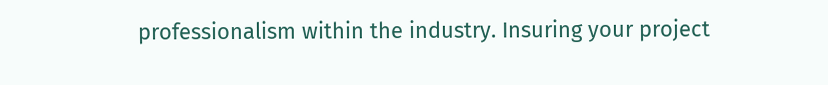professionalism within the industry. Insuring your project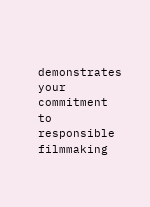demonstrates your commitment to responsible filmmaking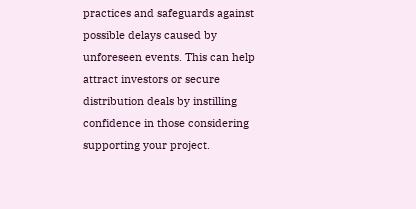practices and safeguards against possible delays caused by unforeseen events. This can help attract investors or secure distribution deals by instilling confidence in those considering supporting your project.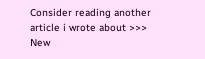Consider reading another article i wrote about >>> New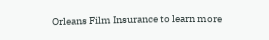Orleans Film Insurance to learn more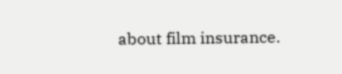about film insurance.